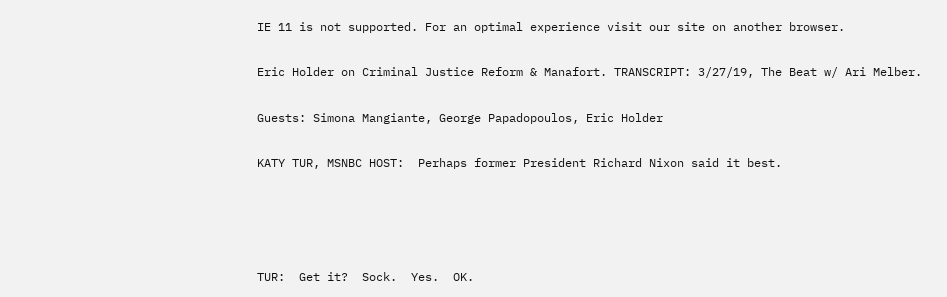IE 11 is not supported. For an optimal experience visit our site on another browser.

Eric Holder on Criminal Justice Reform & Manafort. TRANSCRIPT: 3/27/19, The Beat w/ Ari Melber.

Guests: Simona Mangiante, George Papadopoulos, Eric Holder

KATY TUR, MSNBC HOST:  Perhaps former President Richard Nixon said it best.




TUR:  Get it?  Sock.  Yes.  OK.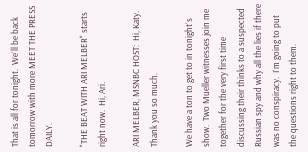That is all for tonight.  We`ll be back tomorrow with more MEET THE PRESS DAILY.

"THE BEAT WITH ARI MELBER" starts right now.  Hi, Ari.

ARI MELBER, MSNBC HOST:  Hi, Katy.  Thank you so much.

We have a ton to get to in tonight`s show.  Two Mueller witnesses join me together for the very first time discussing their thinks to a suspected Russian spy and why all the lies if there was no conspiracy.  I`m going to put the questions right to them.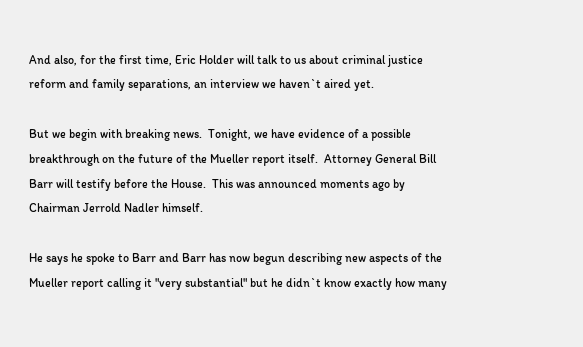And also, for the first time, Eric Holder will talk to us about criminal justice reform and family separations, an interview we haven`t aired yet.

But we begin with breaking news.  Tonight, we have evidence of a possible breakthrough on the future of the Mueller report itself.  Attorney General Bill Barr will testify before the House.  This was announced moments ago by Chairman Jerrold Nadler himself.

He says he spoke to Barr and Barr has now begun describing new aspects of the Mueller report calling it "very substantial" but he didn`t know exactly how many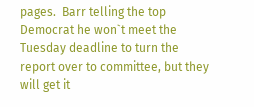pages.  Barr telling the top Democrat he won`t meet the Tuesday deadline to turn the report over to committee, but they will get it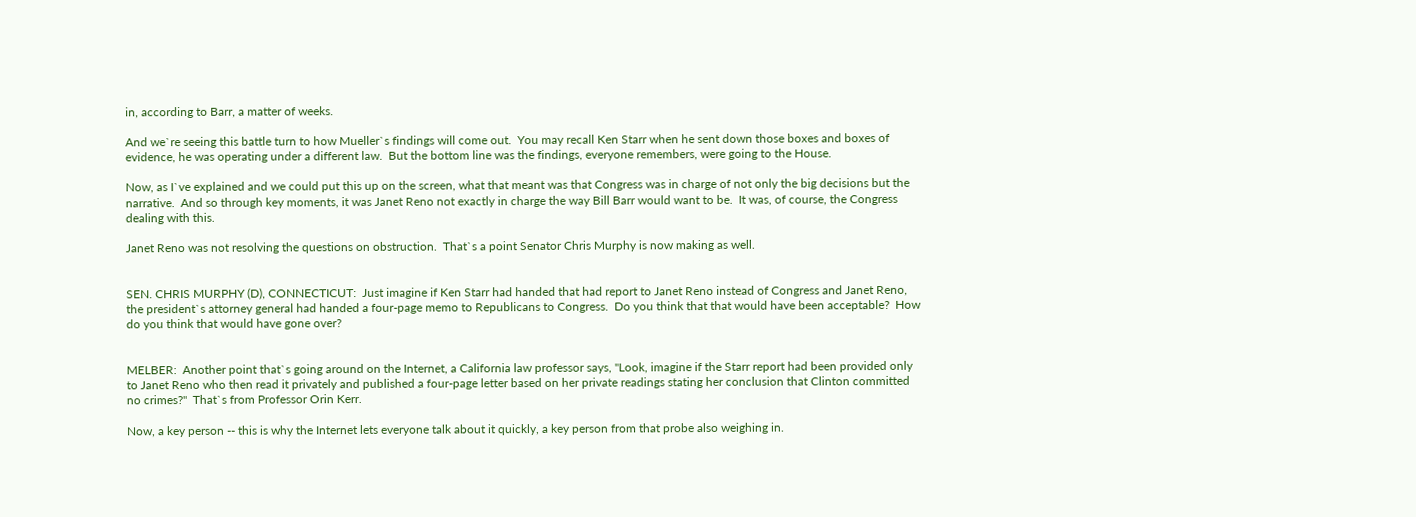in, according to Barr, a matter of weeks.

And we`re seeing this battle turn to how Mueller`s findings will come out.  You may recall Ken Starr when he sent down those boxes and boxes of evidence, he was operating under a different law.  But the bottom line was the findings, everyone remembers, were going to the House.

Now, as I`ve explained and we could put this up on the screen, what that meant was that Congress was in charge of not only the big decisions but the narrative.  And so through key moments, it was Janet Reno not exactly in charge the way Bill Barr would want to be.  It was, of course, the Congress dealing with this.

Janet Reno was not resolving the questions on obstruction.  That`s a point Senator Chris Murphy is now making as well.


SEN. CHRIS MURPHY (D), CONNECTICUT:  Just imagine if Ken Starr had handed that had report to Janet Reno instead of Congress and Janet Reno, the president`s attorney general had handed a four-page memo to Republicans to Congress.  Do you think that that would have been acceptable?  How do you think that would have gone over?


MELBER:  Another point that`s going around on the Internet, a California law professor says, "Look, imagine if the Starr report had been provided only to Janet Reno who then read it privately and published a four-page letter based on her private readings stating her conclusion that Clinton committed no crimes?"  That`s from Professor Orin Kerr.

Now, a key person -- this is why the Internet lets everyone talk about it quickly, a key person from that probe also weighing in.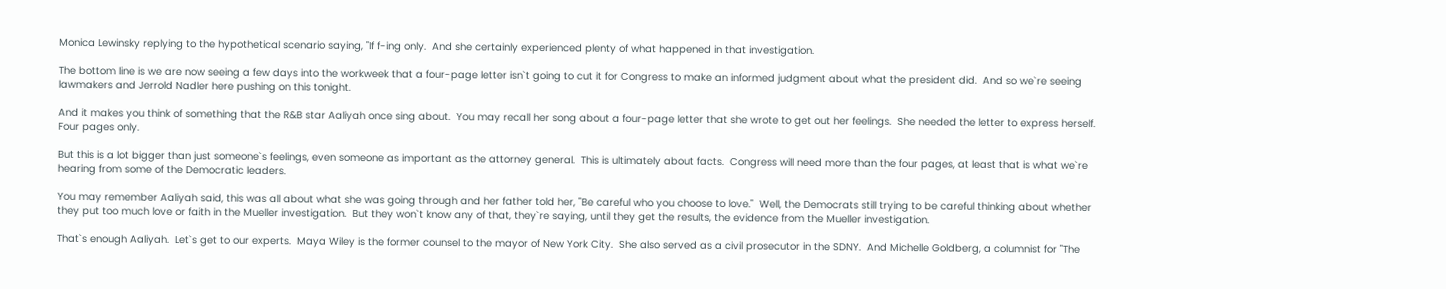Monica Lewinsky replying to the hypothetical scenario saying, "If f-ing only.  And she certainly experienced plenty of what happened in that investigation.

The bottom line is we are now seeing a few days into the workweek that a four-page letter isn`t going to cut it for Congress to make an informed judgment about what the president did.  And so we`re seeing lawmakers and Jerrold Nadler here pushing on this tonight.

And it makes you think of something that the R&B star Aaliyah once sing about.  You may recall her song about a four-page letter that she wrote to get out her feelings.  She needed the letter to express herself.  Four pages only.

But this is a lot bigger than just someone`s feelings, even someone as important as the attorney general.  This is ultimately about facts.  Congress will need more than the four pages, at least that is what we`re hearing from some of the Democratic leaders.

You may remember Aaliyah said, this was all about what she was going through and her father told her, "Be careful who you choose to love."  Well, the Democrats still trying to be careful thinking about whether they put too much love or faith in the Mueller investigation.  But they won`t know any of that, they`re saying, until they get the results, the evidence from the Mueller investigation.

That`s enough Aaliyah.  Let`s get to our experts.  Maya Wiley is the former counsel to the mayor of New York City.  She also served as a civil prosecutor in the SDNY.  And Michelle Goldberg, a columnist for "The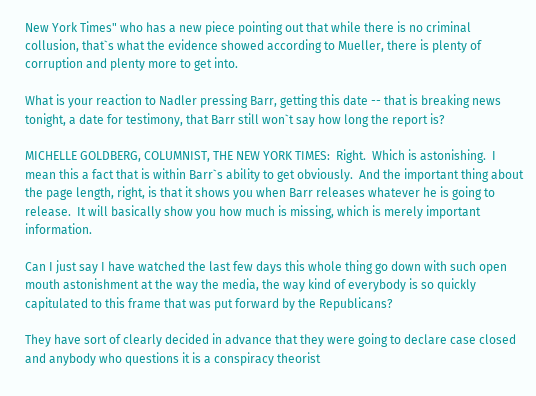New York Times" who has a new piece pointing out that while there is no criminal collusion, that`s what the evidence showed according to Mueller, there is plenty of corruption and plenty more to get into.

What is your reaction to Nadler pressing Barr, getting this date -- that is breaking news tonight, a date for testimony, that Barr still won`t say how long the report is?

MICHELLE GOLDBERG, COLUMNIST, THE NEW YORK TIMES:  Right.  Which is astonishing.  I mean this a fact that is within Barr`s ability to get obviously.  And the important thing about the page length, right, is that it shows you when Barr releases whatever he is going to release.  It will basically show you how much is missing, which is merely important information.

Can I just say I have watched the last few days this whole thing go down with such open mouth astonishment at the way the media, the way kind of everybody is so quickly capitulated to this frame that was put forward by the Republicans?

They have sort of clearly decided in advance that they were going to declare case closed and anybody who questions it is a conspiracy theorist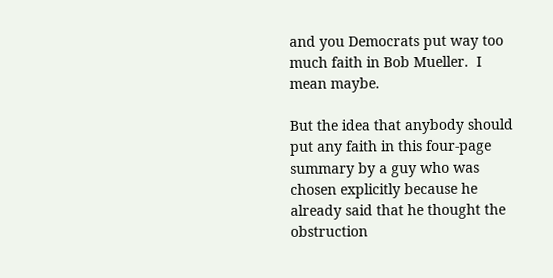and you Democrats put way too much faith in Bob Mueller.  I mean maybe.

But the idea that anybody should put any faith in this four-page summary by a guy who was chosen explicitly because he already said that he thought the obstruction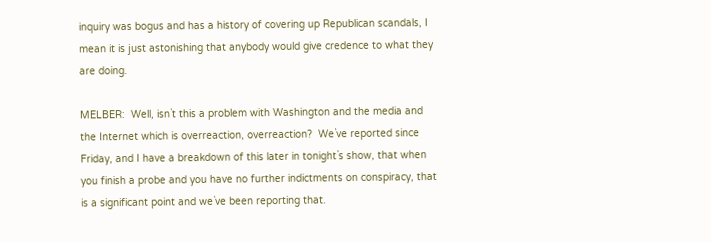inquiry was bogus and has a history of covering up Republican scandals, I mean it is just astonishing that anybody would give credence to what they are doing.

MELBER:  Well, isn`t this a problem with Washington and the media and the Internet which is overreaction, overreaction?  We`ve reported since Friday, and I have a breakdown of this later in tonight`s show, that when you finish a probe and you have no further indictments on conspiracy, that is a significant point and we`ve been reporting that.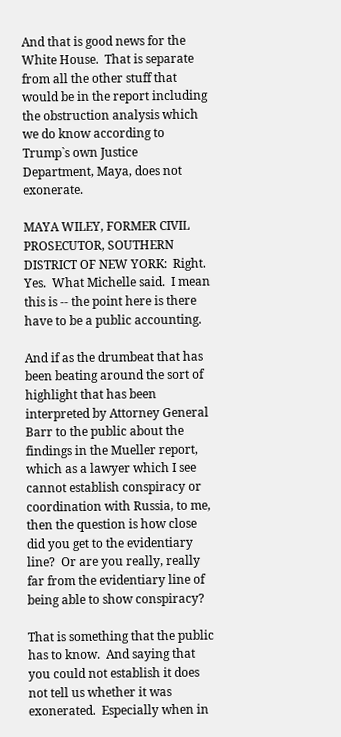And that is good news for the White House.  That is separate from all the other stuff that would be in the report including the obstruction analysis which we do know according to Trump`s own Justice Department, Maya, does not exonerate.

MAYA WILEY, FORMER CIVIL PROSECUTOR, SOUTHERN DISTRICT OF NEW YORK:  Right.  Yes.  What Michelle said.  I mean this is -- the point here is there have to be a public accounting.

And if as the drumbeat that has been beating around the sort of highlight that has been interpreted by Attorney General Barr to the public about the findings in the Mueller report, which as a lawyer which I see cannot establish conspiracy or coordination with Russia, to me, then the question is how close did you get to the evidentiary line?  Or are you really, really far from the evidentiary line of being able to show conspiracy?

That is something that the public has to know.  And saying that you could not establish it does not tell us whether it was exonerated.  Especially when in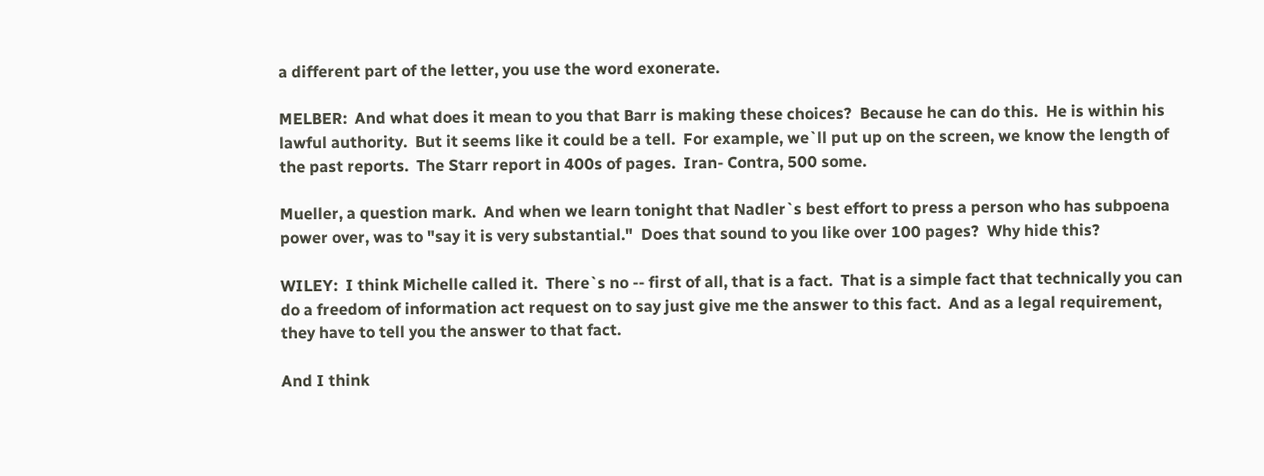a different part of the letter, you use the word exonerate.

MELBER:  And what does it mean to you that Barr is making these choices?  Because he can do this.  He is within his lawful authority.  But it seems like it could be a tell.  For example, we`ll put up on the screen, we know the length of the past reports.  The Starr report in 400s of pages.  Iran- Contra, 500 some.

Mueller, a question mark.  And when we learn tonight that Nadler`s best effort to press a person who has subpoena power over, was to "say it is very substantial."  Does that sound to you like over 100 pages?  Why hide this?

WILEY:  I think Michelle called it.  There`s no -- first of all, that is a fact.  That is a simple fact that technically you can do a freedom of information act request on to say just give me the answer to this fact.  And as a legal requirement, they have to tell you the answer to that fact.

And I think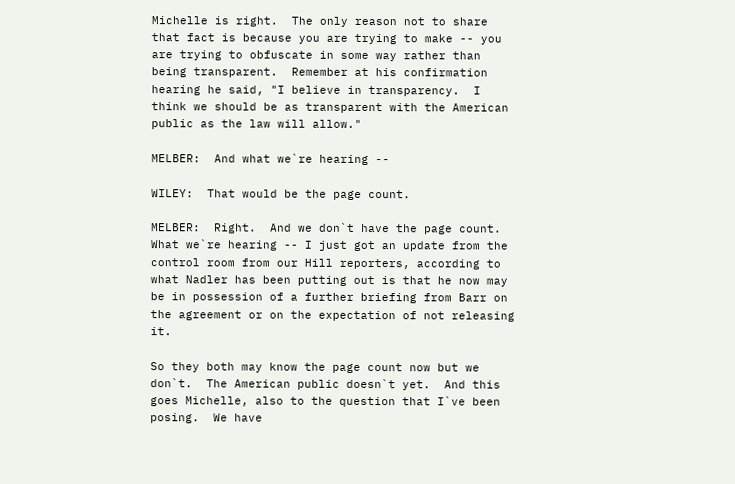Michelle is right.  The only reason not to share that fact is because you are trying to make -- you are trying to obfuscate in some way rather than being transparent.  Remember at his confirmation hearing he said, "I believe in transparency.  I think we should be as transparent with the American public as the law will allow."

MELBER:  And what we`re hearing --

WILEY:  That would be the page count.

MELBER:  Right.  And we don`t have the page count.  What we`re hearing -- I just got an update from the control room from our Hill reporters, according to what Nadler has been putting out is that he now may be in possession of a further briefing from Barr on the agreement or on the expectation of not releasing it.

So they both may know the page count now but we don`t.  The American public doesn`t yet.  And this goes Michelle, also to the question that I`ve been posing.  We have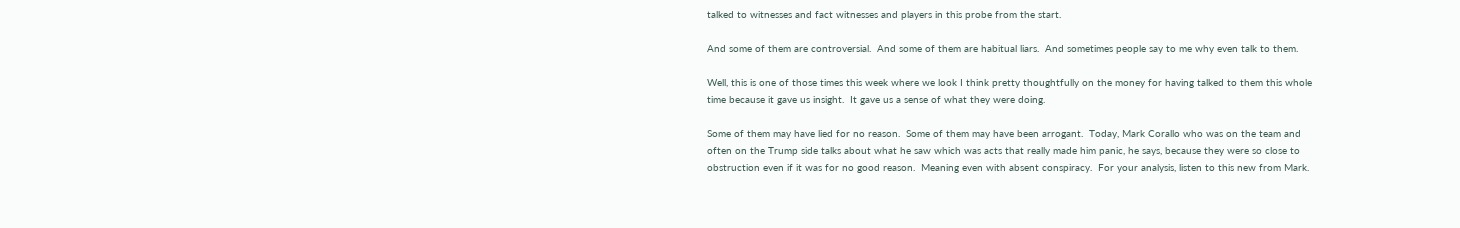talked to witnesses and fact witnesses and players in this probe from the start.

And some of them are controversial.  And some of them are habitual liars.  And sometimes people say to me why even talk to them.

Well, this is one of those times this week where we look I think pretty thoughtfully on the money for having talked to them this whole time because it gave us insight.  It gave us a sense of what they were doing.

Some of them may have lied for no reason.  Some of them may have been arrogant.  Today, Mark Corallo who was on the team and often on the Trump side talks about what he saw which was acts that really made him panic, he says, because they were so close to obstruction even if it was for no good reason.  Meaning even with absent conspiracy.  For your analysis, listen to this new from Mark.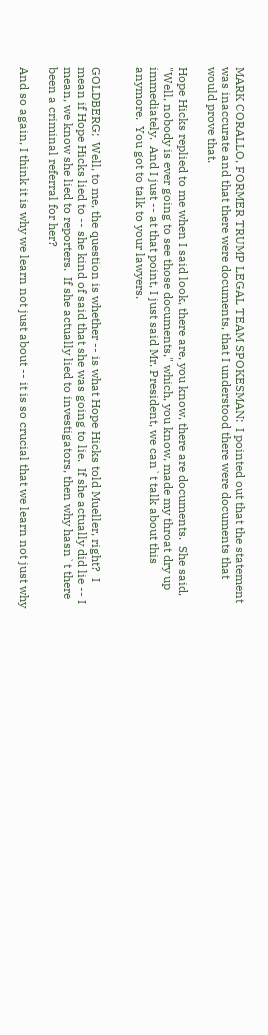MARK CORALLO, FORMER TRUMP LEGAL TEAM SPOKESMAN:  I pointed out that the statement was inaccurate and that there were documents, that I understood there were documents that would prove that.

Hope Hicks replied to me when I said look, there are, you know, there are documents.  She said, "Well, nobody is ever going to see those documents," which, you know, made my throat dry up immediately.  And I just -- at that point, I just said Mr. President, we can`t talk about this anymore.  You got to talk to your lawyers.


GOLDBERG:  Well, to me, the question is whether -- is what Hope Hicks told Mueller, right?  I mean if Hope Hicks lied to -- she kind of said that she was going to lie.  If she actually did lie -- I mean, we know she lied to reporters.  If she actually lied to investigators, then why hasn`t there been a criminal referral for her?

And so again, I think it is why we learn not just about -- it is so crucial that we learn not just why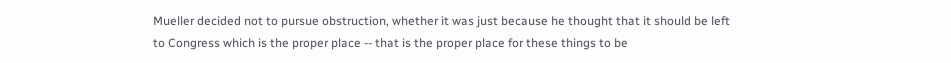Mueller decided not to pursue obstruction, whether it was just because he thought that it should be left to Congress which is the proper place -- that is the proper place for these things to be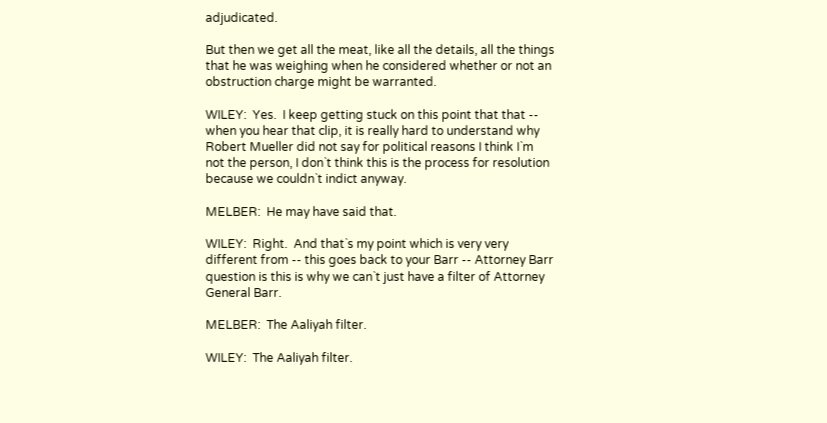adjudicated.

But then we get all the meat, like all the details, all the things that he was weighing when he considered whether or not an obstruction charge might be warranted.

WILEY:  Yes.  I keep getting stuck on this point that that -- when you hear that clip, it is really hard to understand why Robert Mueller did not say for political reasons I think I`m not the person, I don`t think this is the process for resolution because we couldn`t indict anyway.

MELBER:  He may have said that.

WILEY:  Right.  And that`s my point which is very very different from -- this goes back to your Barr -- Attorney Barr question is this is why we can`t just have a filter of Attorney General Barr.

MELBER:  The Aaliyah filter.

WILEY:  The Aaliyah filter.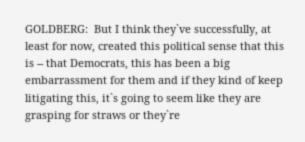GOLDBERG:  But I think they`ve successfully, at least for now, created this political sense that this is -- that Democrats, this has been a big embarrassment for them and if they kind of keep litigating this, it`s going to seem like they are grasping for straws or they`re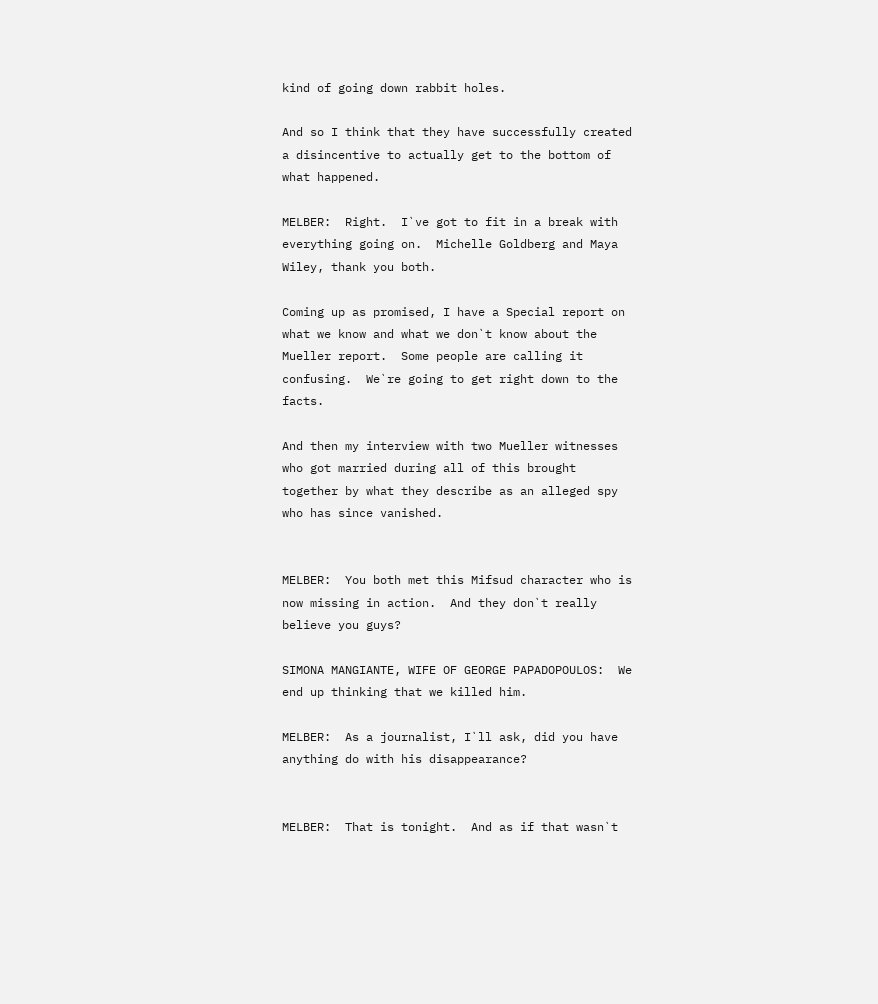kind of going down rabbit holes.

And so I think that they have successfully created a disincentive to actually get to the bottom of what happened.

MELBER:  Right.  I`ve got to fit in a break with everything going on.  Michelle Goldberg and Maya Wiley, thank you both.

Coming up as promised, I have a Special report on what we know and what we don`t know about the Mueller report.  Some people are calling it confusing.  We`re going to get right down to the facts.

And then my interview with two Mueller witnesses who got married during all of this brought together by what they describe as an alleged spy who has since vanished.


MELBER:  You both met this Mifsud character who is now missing in action.  And they don`t really believe you guys?

SIMONA MANGIANTE, WIFE OF GEORGE PAPADOPOULOS:  We end up thinking that we killed him.

MELBER:  As a journalist, I`ll ask, did you have anything do with his disappearance?


MELBER:  That is tonight.  And as if that wasn`t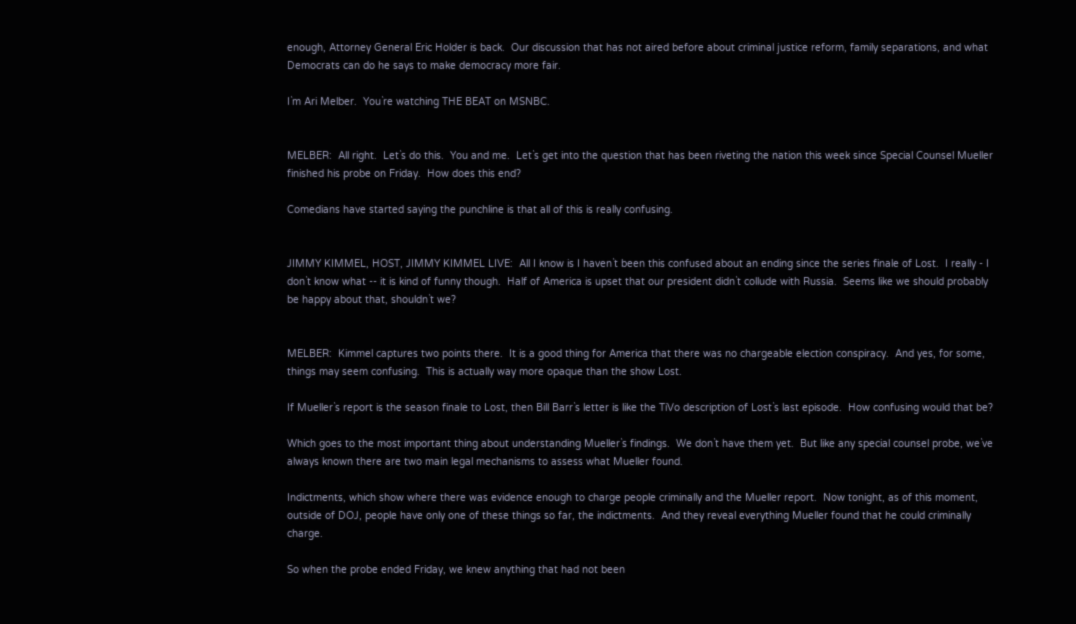enough, Attorney General Eric Holder is back.  Our discussion that has not aired before about criminal justice reform, family separations, and what Democrats can do he says to make democracy more fair.

I`m Ari Melber.  You`re watching THE BEAT on MSNBC.


MELBER:  All right.  Let`s do this.  You and me.  Let`s get into the question that has been riveting the nation this week since Special Counsel Mueller finished his probe on Friday.  How does this end?

Comedians have started saying the punchline is that all of this is really confusing.


JIMMY KIMMEL, HOST, JIMMY KIMMEL LIVE:  All I know is I haven`t been this confused about an ending since the series finale of Lost.  I really - I don`t know what -- it is kind of funny though.  Half of America is upset that our president didn`t collude with Russia.  Seems like we should probably be happy about that, shouldn`t we?


MELBER:  Kimmel captures two points there.  It is a good thing for America that there was no chargeable election conspiracy.  And yes, for some, things may seem confusing.  This is actually way more opaque than the show Lost.

If Mueller`s report is the season finale to Lost, then Bill Barr`s letter is like the TiVo description of Lost`s last episode.  How confusing would that be?

Which goes to the most important thing about understanding Mueller`s findings.  We don`t have them yet.  But like any special counsel probe, we`ve always known there are two main legal mechanisms to assess what Mueller found.

Indictments, which show where there was evidence enough to charge people criminally and the Mueller report.  Now tonight, as of this moment, outside of DOJ, people have only one of these things so far, the indictments.  And they reveal everything Mueller found that he could criminally charge.

So when the probe ended Friday, we knew anything that had not been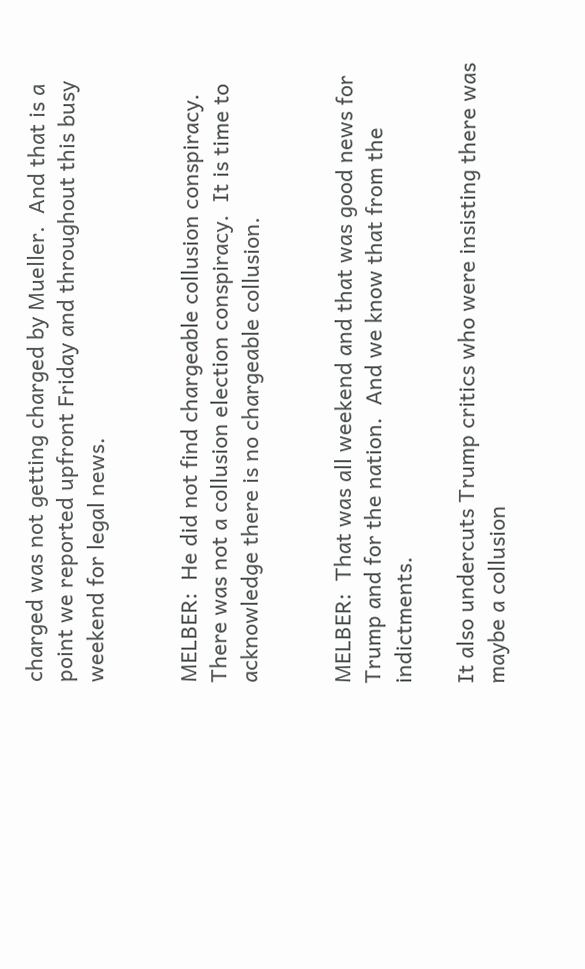charged was not getting charged by Mueller.  And that is a point we reported upfront Friday and throughout this busy weekend for legal news.


MELBER:  He did not find chargeable collusion conspiracy.  There was not a collusion election conspiracy.  It is time to acknowledge there is no chargeable collusion.


MELBER:  That was all weekend and that was good news for Trump and for the nation.  And we know that from the indictments.

It also undercuts Trump critics who were insisting there was maybe a collusion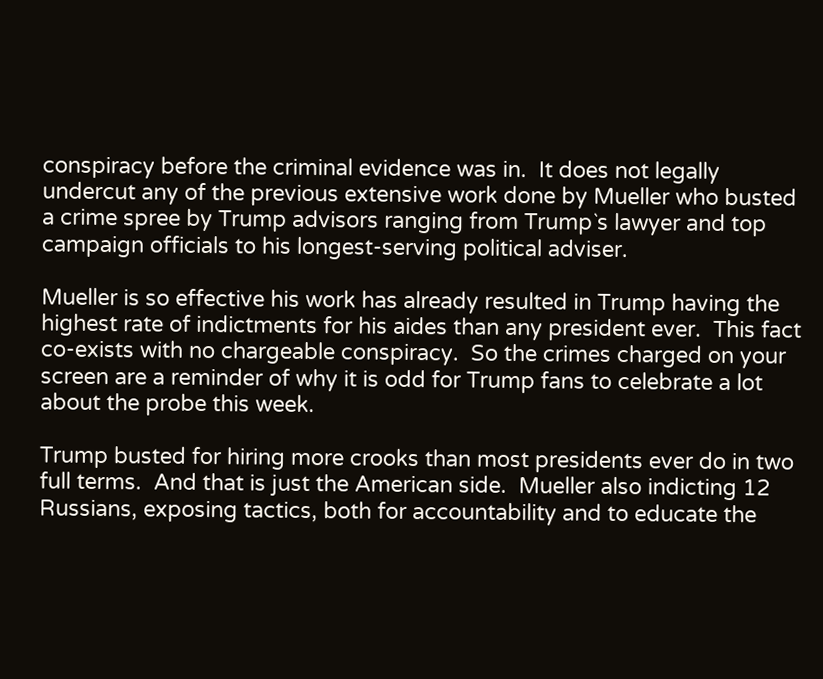conspiracy before the criminal evidence was in.  It does not legally undercut any of the previous extensive work done by Mueller who busted a crime spree by Trump advisors ranging from Trump`s lawyer and top campaign officials to his longest-serving political adviser.

Mueller is so effective his work has already resulted in Trump having the highest rate of indictments for his aides than any president ever.  This fact co-exists with no chargeable conspiracy.  So the crimes charged on your screen are a reminder of why it is odd for Trump fans to celebrate a lot about the probe this week.

Trump busted for hiring more crooks than most presidents ever do in two full terms.  And that is just the American side.  Mueller also indicting 12 Russians, exposing tactics, both for accountability and to educate the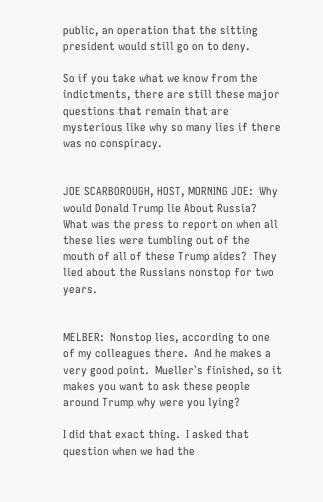public, an operation that the sitting president would still go on to deny.

So if you take what we know from the indictments, there are still these major questions that remain that are mysterious like why so many lies if there was no conspiracy.


JOE SCARBOROUGH, HOST, MORNING JOE:  Why would Donald Trump lie About Russia?  What was the press to report on when all these lies were tumbling out of the mouth of all of these Trump aides?  They lied about the Russians nonstop for two years.


MELBER:  Nonstop lies, according to one of my colleagues there.  And he makes a very good point.  Mueller`s finished, so it makes you want to ask these people around Trump why were you lying?

I did that exact thing.  I asked that question when we had the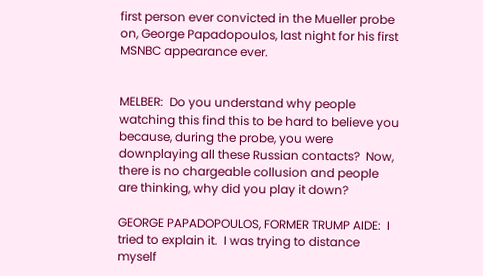first person ever convicted in the Mueller probe on, George Papadopoulos, last night for his first MSNBC appearance ever.


MELBER:  Do you understand why people watching this find this to be hard to believe you because, during the probe, you were downplaying all these Russian contacts?  Now, there is no chargeable collusion and people are thinking, why did you play it down?

GEORGE PAPADOPOULOS, FORMER TRUMP AIDE:  I tried to explain it.  I was trying to distance myself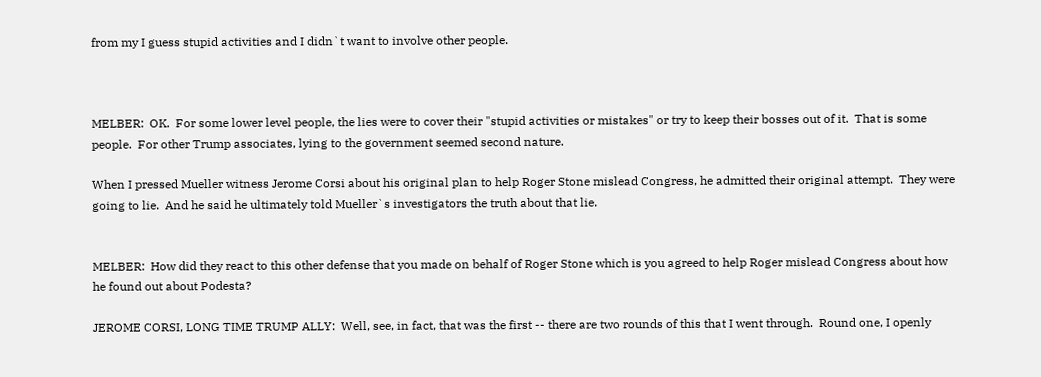from my I guess stupid activities and I didn`t want to involve other people.



MELBER:  OK.  For some lower level people, the lies were to cover their "stupid activities or mistakes" or try to keep their bosses out of it.  That is some people.  For other Trump associates, lying to the government seemed second nature.

When I pressed Mueller witness Jerome Corsi about his original plan to help Roger Stone mislead Congress, he admitted their original attempt.  They were going to lie.  And he said he ultimately told Mueller`s investigators the truth about that lie.


MELBER:  How did they react to this other defense that you made on behalf of Roger Stone which is you agreed to help Roger mislead Congress about how he found out about Podesta?

JEROME CORSI, LONG TIME TRUMP ALLY:  Well, see, in fact, that was the first -- there are two rounds of this that I went through.  Round one, I openly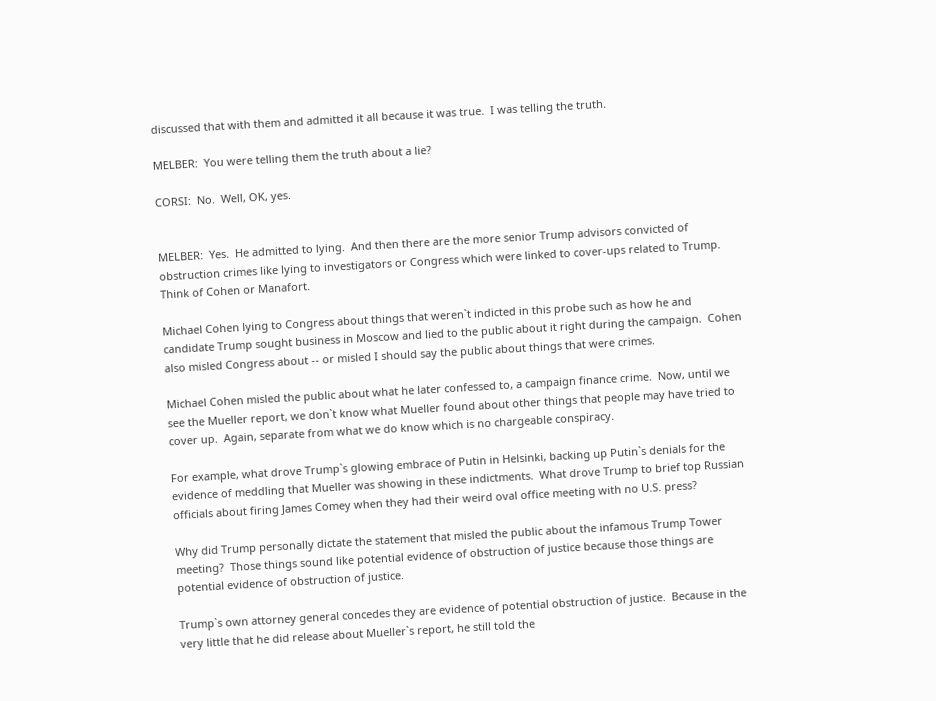discussed that with them and admitted it all because it was true.  I was telling the truth.

MELBER:  You were telling them the truth about a lie?

CORSI:  No.  Well, OK, yes.


MELBER:  Yes.  He admitted to lying.  And then there are the more senior Trump advisors convicted of obstruction crimes like lying to investigators or Congress which were linked to cover-ups related to Trump.  Think of Cohen or Manafort.

Michael Cohen lying to Congress about things that weren`t indicted in this probe such as how he and candidate Trump sought business in Moscow and lied to the public about it right during the campaign.  Cohen also misled Congress about -- or misled I should say the public about things that were crimes.

Michael Cohen misled the public about what he later confessed to, a campaign finance crime.  Now, until we see the Mueller report, we don`t know what Mueller found about other things that people may have tried to cover up.  Again, separate from what we do know which is no chargeable conspiracy.

For example, what drove Trump`s glowing embrace of Putin in Helsinki, backing up Putin`s denials for the evidence of meddling that Mueller was showing in these indictments.  What drove Trump to brief top Russian officials about firing James Comey when they had their weird oval office meeting with no U.S. press?

Why did Trump personally dictate the statement that misled the public about the infamous Trump Tower meeting?  Those things sound like potential evidence of obstruction of justice because those things are potential evidence of obstruction of justice.

Trump`s own attorney general concedes they are evidence of potential obstruction of justice.  Because in the very little that he did release about Mueller`s report, he still told the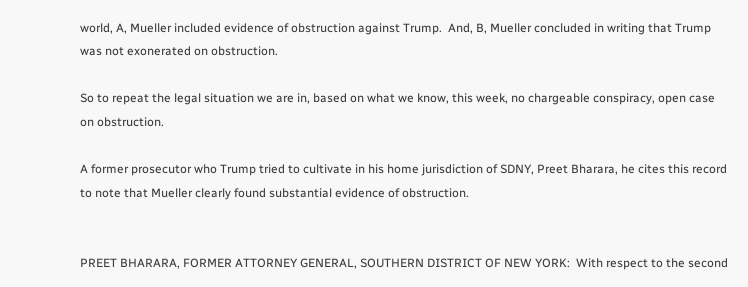world, A, Mueller included evidence of obstruction against Trump.  And, B, Mueller concluded in writing that Trump was not exonerated on obstruction.

So to repeat the legal situation we are in, based on what we know, this week, no chargeable conspiracy, open case on obstruction.

A former prosecutor who Trump tried to cultivate in his home jurisdiction of SDNY, Preet Bharara, he cites this record to note that Mueller clearly found substantial evidence of obstruction.


PREET BHARARA, FORMER ATTORNEY GENERAL, SOUTHERN DISTRICT OF NEW YORK:  With respect to the second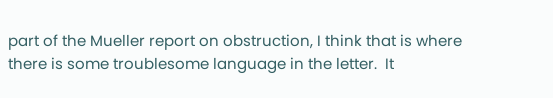part of the Mueller report on obstruction, I think that is where there is some troublesome language in the letter.  It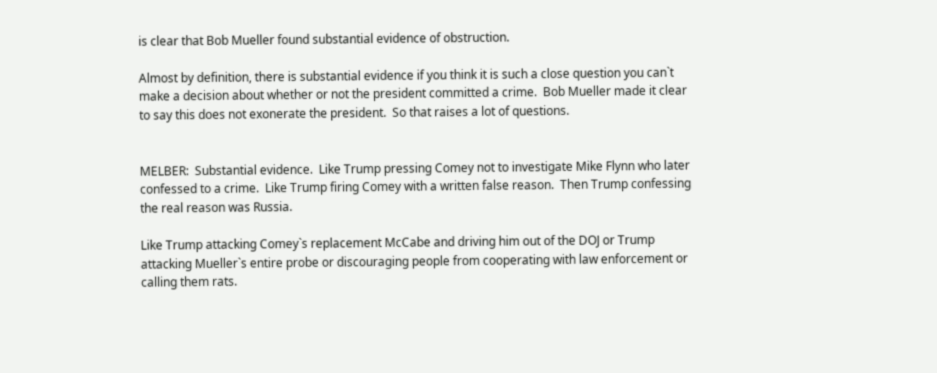is clear that Bob Mueller found substantial evidence of obstruction.

Almost by definition, there is substantial evidence if you think it is such a close question you can`t make a decision about whether or not the president committed a crime.  Bob Mueller made it clear to say this does not exonerate the president.  So that raises a lot of questions.


MELBER:  Substantial evidence.  Like Trump pressing Comey not to investigate Mike Flynn who later confessed to a crime.  Like Trump firing Comey with a written false reason.  Then Trump confessing the real reason was Russia.

Like Trump attacking Comey`s replacement McCabe and driving him out of the DOJ or Trump attacking Mueller`s entire probe or discouraging people from cooperating with law enforcement or calling them rats.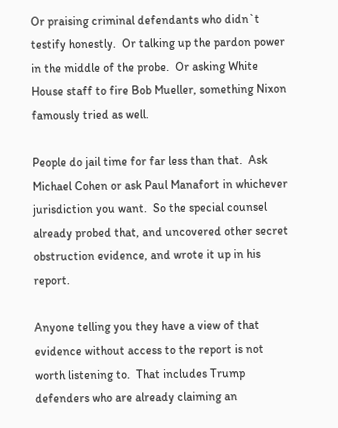Or praising criminal defendants who didn`t testify honestly.  Or talking up the pardon power in the middle of the probe.  Or asking White House staff to fire Bob Mueller, something Nixon famously tried as well.

People do jail time for far less than that.  Ask Michael Cohen or ask Paul Manafort in whichever jurisdiction you want.  So the special counsel already probed that, and uncovered other secret obstruction evidence, and wrote it up in his report.

Anyone telling you they have a view of that evidence without access to the report is not worth listening to.  That includes Trump defenders who are already claiming an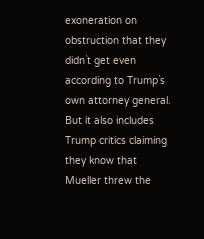exoneration on obstruction that they didn`t get even according to Trump`s own attorney general.  But it also includes Trump critics claiming they know that Mueller threw the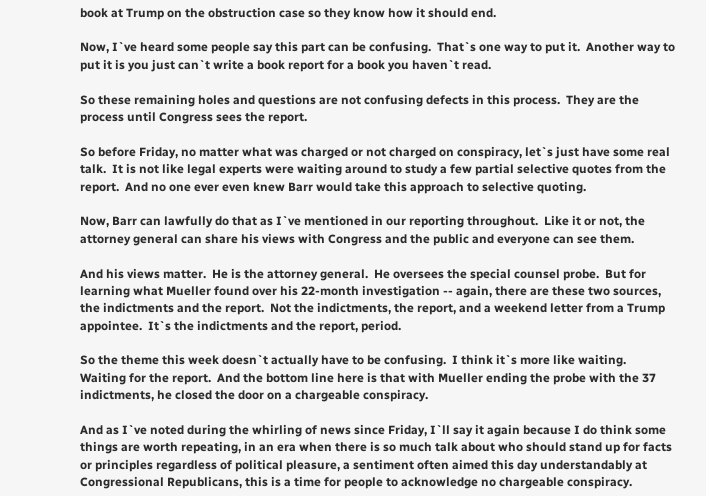book at Trump on the obstruction case so they know how it should end.

Now, I`ve heard some people say this part can be confusing.  That`s one way to put it.  Another way to put it is you just can`t write a book report for a book you haven`t read.

So these remaining holes and questions are not confusing defects in this process.  They are the process until Congress sees the report.

So before Friday, no matter what was charged or not charged on conspiracy, let`s just have some real talk.  It is not like legal experts were waiting around to study a few partial selective quotes from the report.  And no one ever even knew Barr would take this approach to selective quoting.

Now, Barr can lawfully do that as I`ve mentioned in our reporting throughout.  Like it or not, the attorney general can share his views with Congress and the public and everyone can see them.

And his views matter.  He is the attorney general.  He oversees the special counsel probe.  But for learning what Mueller found over his 22-month investigation -- again, there are these two sources, the indictments and the report.  Not the indictments, the report, and a weekend letter from a Trump appointee.  It`s the indictments and the report, period.

So the theme this week doesn`t actually have to be confusing.  I think it`s more like waiting.  Waiting for the report.  And the bottom line here is that with Mueller ending the probe with the 37 indictments, he closed the door on a chargeable conspiracy.

And as I`ve noted during the whirling of news since Friday, I`ll say it again because I do think some things are worth repeating, in an era when there is so much talk about who should stand up for facts or principles regardless of political pleasure, a sentiment often aimed this day understandably at Congressional Republicans, this is a time for people to acknowledge no chargeable conspiracy.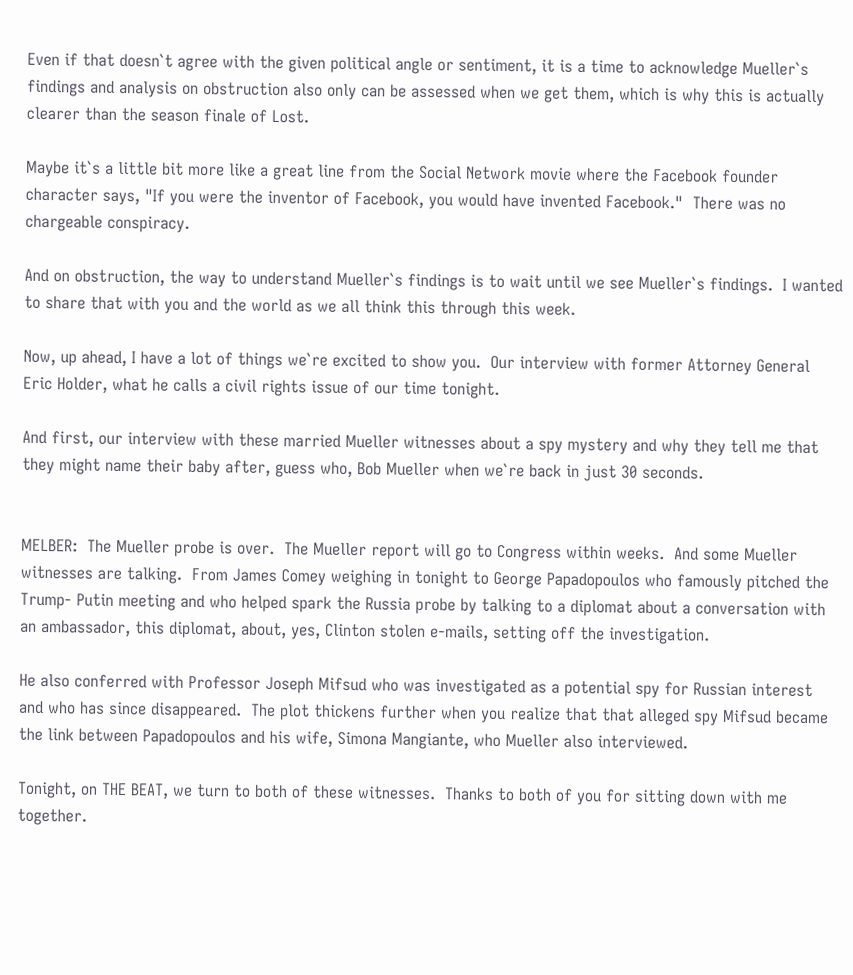Even if that doesn`t agree with the given political angle or sentiment, it is a time to acknowledge Mueller`s findings and analysis on obstruction also only can be assessed when we get them, which is why this is actually clearer than the season finale of Lost.

Maybe it`s a little bit more like a great line from the Social Network movie where the Facebook founder character says, "If you were the inventor of Facebook, you would have invented Facebook."  There was no chargeable conspiracy.

And on obstruction, the way to understand Mueller`s findings is to wait until we see Mueller`s findings.  I wanted to share that with you and the world as we all think this through this week.

Now, up ahead, I have a lot of things we`re excited to show you.  Our interview with former Attorney General Eric Holder, what he calls a civil rights issue of our time tonight.

And first, our interview with these married Mueller witnesses about a spy mystery and why they tell me that they might name their baby after, guess who, Bob Mueller when we`re back in just 30 seconds.


MELBER:  The Mueller probe is over.  The Mueller report will go to Congress within weeks.  And some Mueller witnesses are talking.  From James Comey weighing in tonight to George Papadopoulos who famously pitched the Trump- Putin meeting and who helped spark the Russia probe by talking to a diplomat about a conversation with an ambassador, this diplomat, about, yes, Clinton stolen e-mails, setting off the investigation.

He also conferred with Professor Joseph Mifsud who was investigated as a potential spy for Russian interest and who has since disappeared.  The plot thickens further when you realize that that alleged spy Mifsud became the link between Papadopoulos and his wife, Simona Mangiante, who Mueller also interviewed.

Tonight, on THE BEAT, we turn to both of these witnesses.  Thanks to both of you for sitting down with me together.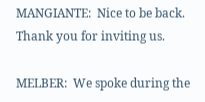MANGIANTE:  Nice to be back.  Thank you for inviting us.

MELBER:  We spoke during the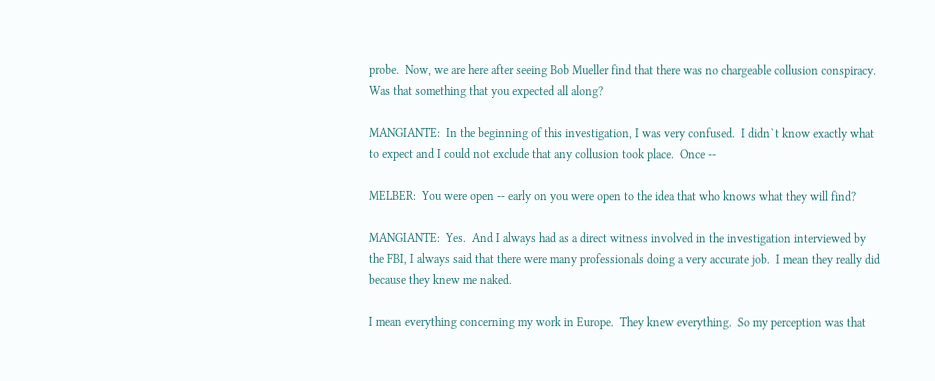probe.  Now, we are here after seeing Bob Mueller find that there was no chargeable collusion conspiracy.  Was that something that you expected all along?

MANGIANTE:  In the beginning of this investigation, I was very confused.  I didn`t know exactly what to expect and I could not exclude that any collusion took place.  Once --

MELBER:  You were open -- early on you were open to the idea that who knows what they will find?

MANGIANTE:  Yes.  And I always had as a direct witness involved in the investigation interviewed by the FBI, I always said that there were many professionals doing a very accurate job.  I mean they really did because they knew me naked.

I mean everything concerning my work in Europe.  They knew everything.  So my perception was that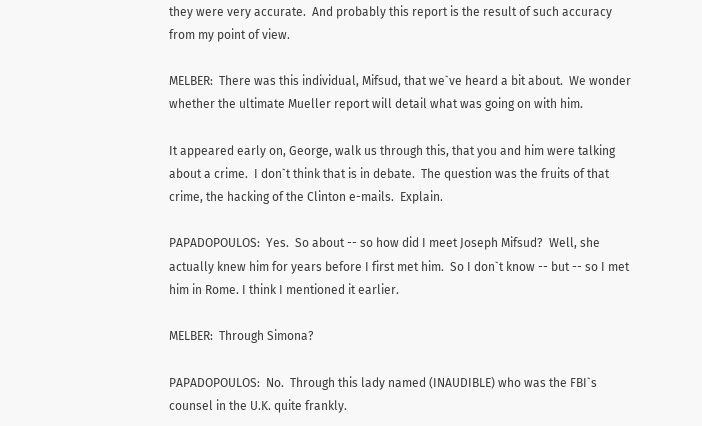they were very accurate.  And probably this report is the result of such accuracy from my point of view.

MELBER:  There was this individual, Mifsud, that we`ve heard a bit about.  We wonder whether the ultimate Mueller report will detail what was going on with him.

It appeared early on, George, walk us through this, that you and him were talking about a crime.  I don`t think that is in debate.  The question was the fruits of that crime, the hacking of the Clinton e-mails.  Explain.

PAPADOPOULOS:  Yes.  So about -- so how did I meet Joseph Mifsud?  Well, she actually knew him for years before I first met him.  So I don`t know -- but -- so I met him in Rome. I think I mentioned it earlier.

MELBER:  Through Simona?

PAPADOPOULOS:  No.  Through this lady named (INAUDIBLE) who was the FBI`s counsel in the U.K. quite frankly.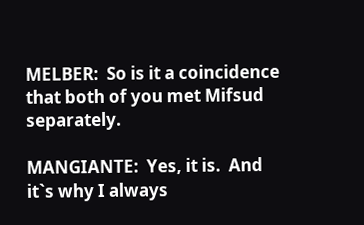MELBER:  So is it a coincidence that both of you met Mifsud separately.

MANGIANTE:  Yes, it is.  And it`s why I always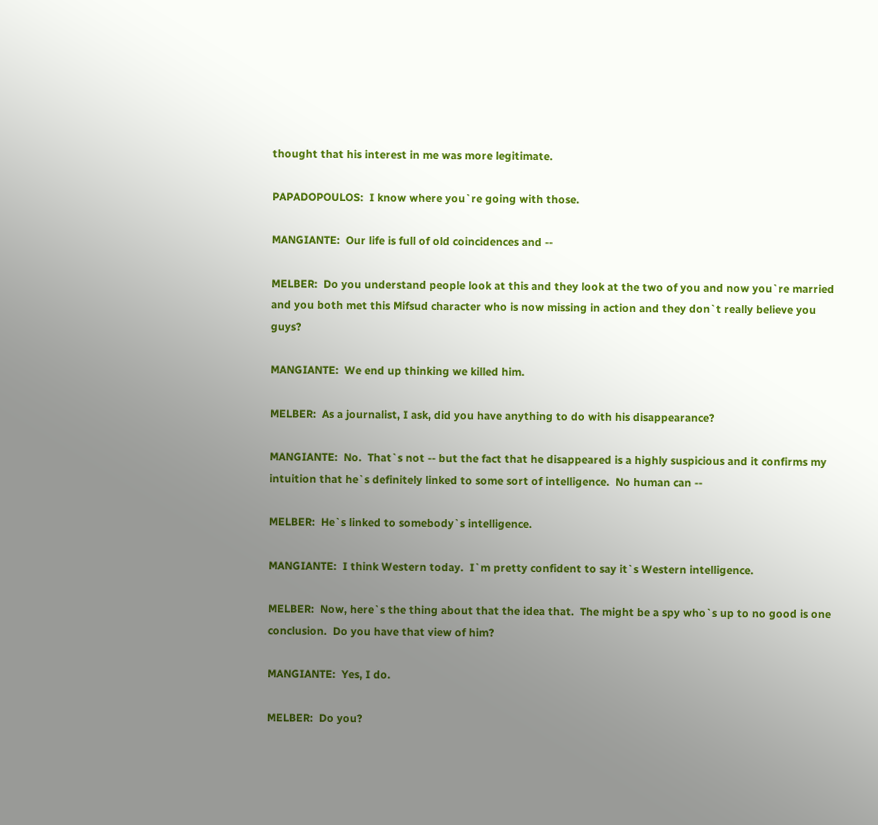thought that his interest in me was more legitimate.

PAPADOPOULOS:  I know where you`re going with those.

MANGIANTE:  Our life is full of old coincidences and --

MELBER:  Do you understand people look at this and they look at the two of you and now you`re married and you both met this Mifsud character who is now missing in action and they don`t really believe you guys?

MANGIANTE:  We end up thinking we killed him.

MELBER:  As a journalist, I ask, did you have anything to do with his disappearance?

MANGIANTE:  No.  That`s not -- but the fact that he disappeared is a highly suspicious and it confirms my intuition that he`s definitely linked to some sort of intelligence.  No human can --

MELBER:  He`s linked to somebody`s intelligence.

MANGIANTE:  I think Western today.  I`m pretty confident to say it`s Western intelligence.

MELBER:  Now, here`s the thing about that the idea that.  The might be a spy who`s up to no good is one conclusion.  Do you have that view of him?

MANGIANTE:  Yes, I do.

MELBER:  Do you?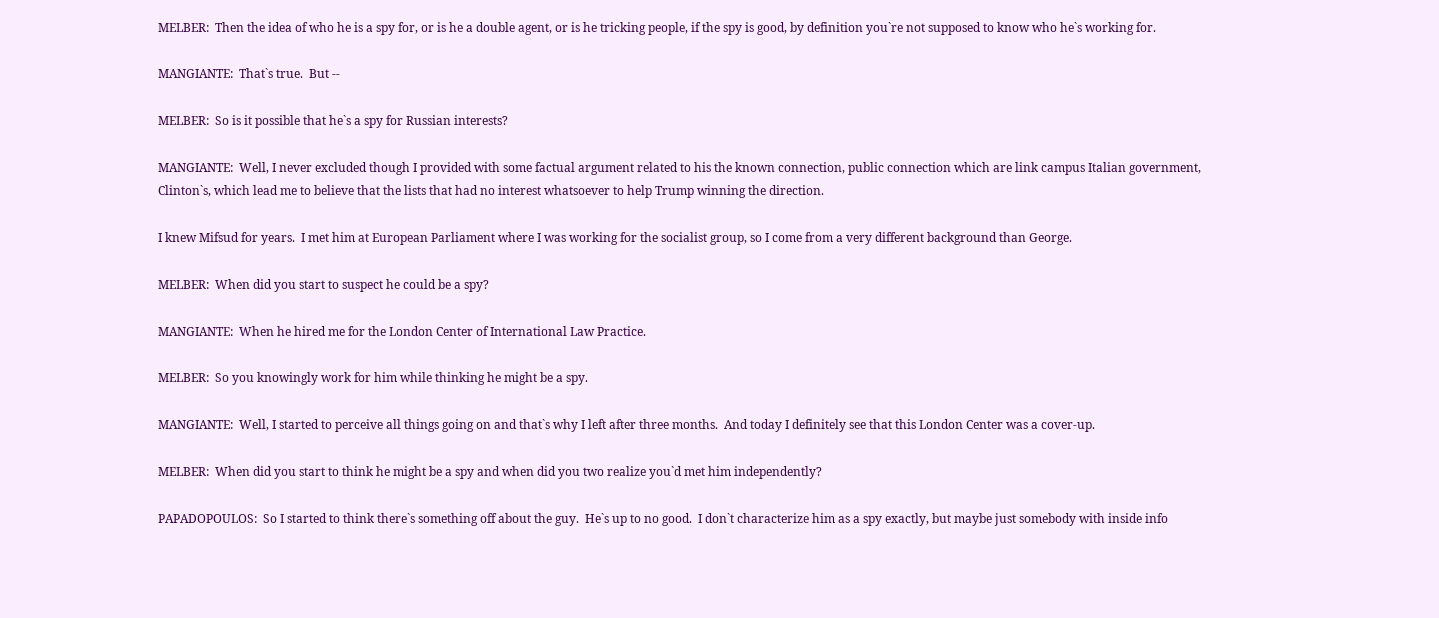MELBER:  Then the idea of who he is a spy for, or is he a double agent, or is he tricking people, if the spy is good, by definition you`re not supposed to know who he`s working for.

MANGIANTE:  That`s true.  But --

MELBER:  So is it possible that he`s a spy for Russian interests?

MANGIANTE:  Well, I never excluded though I provided with some factual argument related to his the known connection, public connection which are link campus Italian government, Clinton`s, which lead me to believe that the lists that had no interest whatsoever to help Trump winning the direction.

I knew Mifsud for years.  I met him at European Parliament where I was working for the socialist group, so I come from a very different background than George.

MELBER:  When did you start to suspect he could be a spy?

MANGIANTE:  When he hired me for the London Center of International Law Practice.

MELBER:  So you knowingly work for him while thinking he might be a spy.

MANGIANTE:  Well, I started to perceive all things going on and that`s why I left after three months.  And today I definitely see that this London Center was a cover-up.

MELBER:  When did you start to think he might be a spy and when did you two realize you`d met him independently?

PAPADOPOULOS:  So I started to think there`s something off about the guy.  He`s up to no good.  I don`t characterize him as a spy exactly, but maybe just somebody with inside info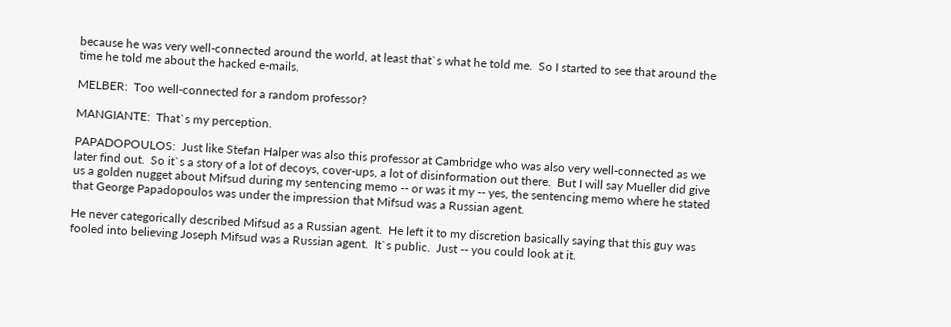because he was very well-connected around the world, at least that`s what he told me.  So I started to see that around the time he told me about the hacked e-mails.

MELBER:  Too well-connected for a random professor?

MANGIANTE:  That`s my perception.

PAPADOPOULOS:  Just like Stefan Halper was also this professor at Cambridge who was also very well-connected as we later find out.  So it`s a story of a lot of decoys, cover-ups, a lot of disinformation out there.  But I will say Mueller did give us a golden nugget about Mifsud during my sentencing memo -- or was it my -- yes, the sentencing memo where he stated that George Papadopoulos was under the impression that Mifsud was a Russian agent.

He never categorically described Mifsud as a Russian agent.  He left it to my discretion basically saying that this guy was fooled into believing Joseph Mifsud was a Russian agent.  It`s public.  Just -- you could look at it.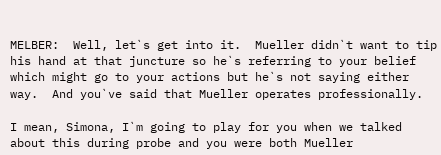MELBER:  Well, let`s get into it.  Mueller didn`t want to tip his hand at that juncture so he`s referring to your belief which might go to your actions but he`s not saying either way.  And you`ve said that Mueller operates professionally.

I mean, Simona, I`m going to play for you when we talked about this during probe and you were both Mueller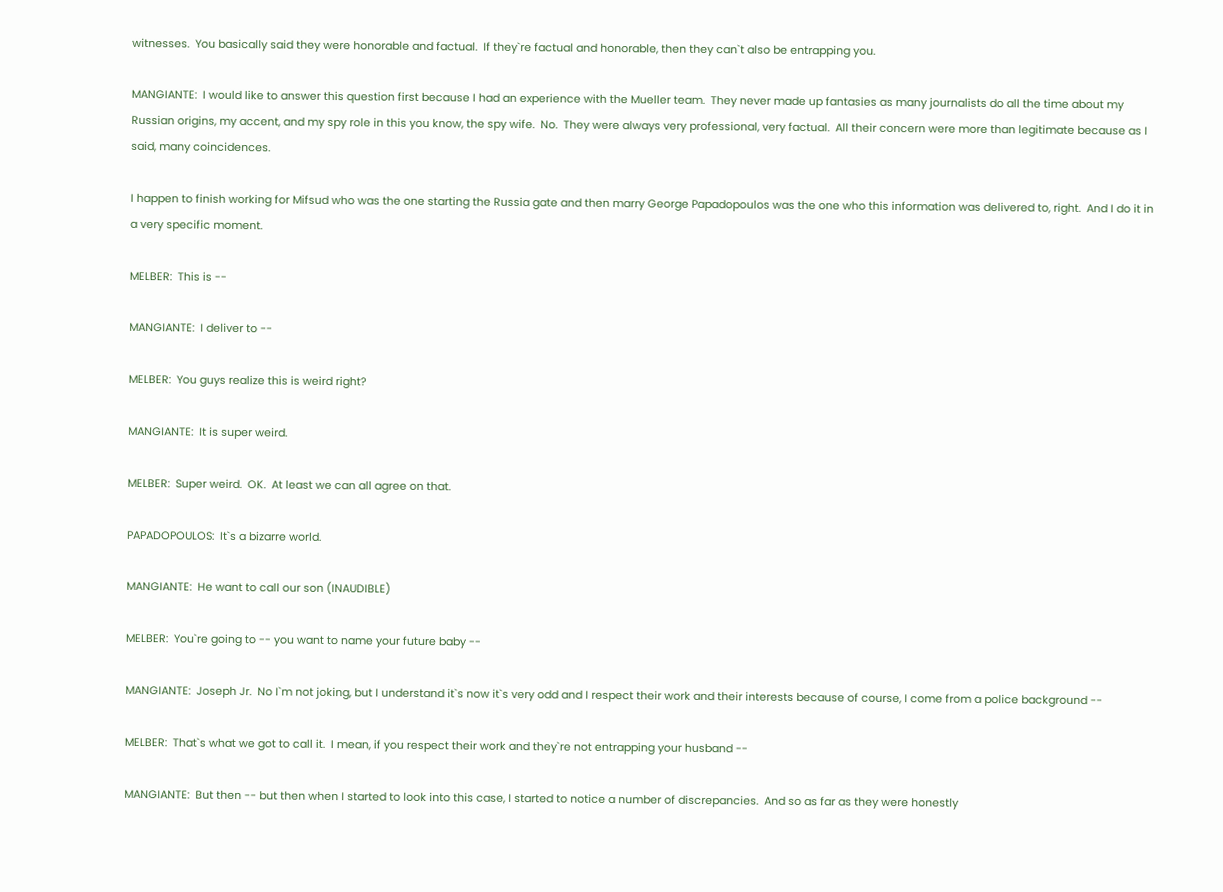witnesses.  You basically said they were honorable and factual.  If they`re factual and honorable, then they can`t also be entrapping you.

MANGIANTE:  I would like to answer this question first because I had an experience with the Mueller team.  They never made up fantasies as many journalists do all the time about my Russian origins, my accent, and my spy role in this you know, the spy wife.  No.  They were always very professional, very factual.  All their concern were more than legitimate because as I said, many coincidences.

I happen to finish working for Mifsud who was the one starting the Russia gate and then marry George Papadopoulos was the one who this information was delivered to, right.  And I do it in a very specific moment.

MELBER:  This is --

MANGIANTE:  I deliver to --

MELBER:  You guys realize this is weird right?

MANGIANTE:  It is super weird.

MELBER:  Super weird.  OK.  At least we can all agree on that.

PAPADOPOULOS:  It`s a bizarre world.

MANGIANTE:  He want to call our son (INAUDIBLE)

MELBER:  You`re going to -- you want to name your future baby --

MANGIANTE:  Joseph Jr.  No I`m not joking, but I understand it`s now it`s very odd and I respect their work and their interests because of course, I come from a police background --

MELBER:  That`s what we got to call it.  I mean, if you respect their work and they`re not entrapping your husband --

MANGIANTE:  But then -- but then when I started to look into this case, I started to notice a number of discrepancies.  And so as far as they were honestly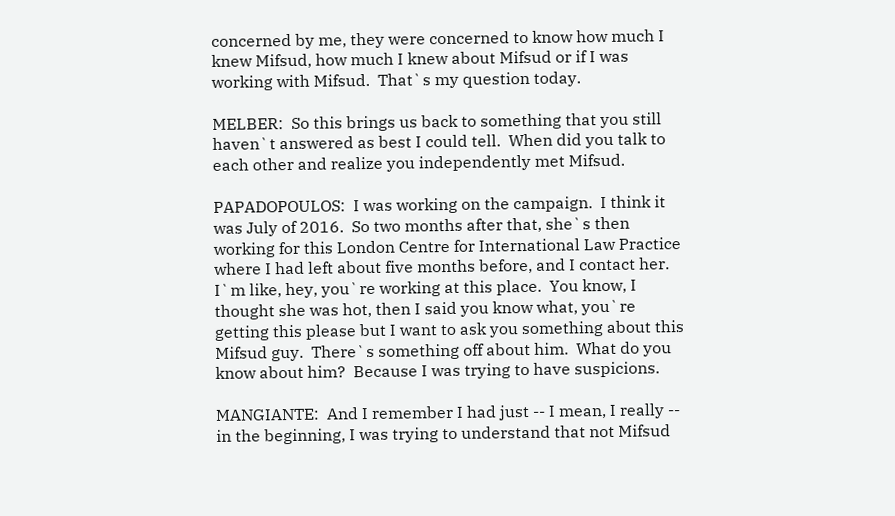concerned by me, they were concerned to know how much I knew Mifsud, how much I knew about Mifsud or if I was working with Mifsud.  That`s my question today.

MELBER:  So this brings us back to something that you still haven`t answered as best I could tell.  When did you talk to each other and realize you independently met Mifsud.

PAPADOPOULOS:  I was working on the campaign.  I think it was July of 2016.  So two months after that, she`s then working for this London Centre for International Law Practice where I had left about five months before, and I contact her.  I`m like, hey, you`re working at this place.  You know, I thought she was hot, then I said you know what, you`re getting this please but I want to ask you something about this Mifsud guy.  There`s something off about him.  What do you know about him?  Because I was trying to have suspicions.

MANGIANTE:  And I remember I had just -- I mean, I really -- in the beginning, I was trying to understand that not Mifsud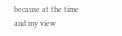because at the time and my view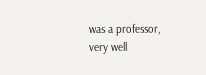was a professor, very well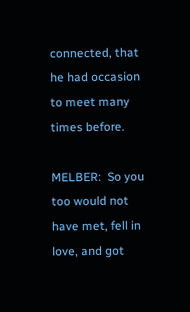connected, that he had occasion to meet many times before.

MELBER:  So you too would not have met, fell in love, and got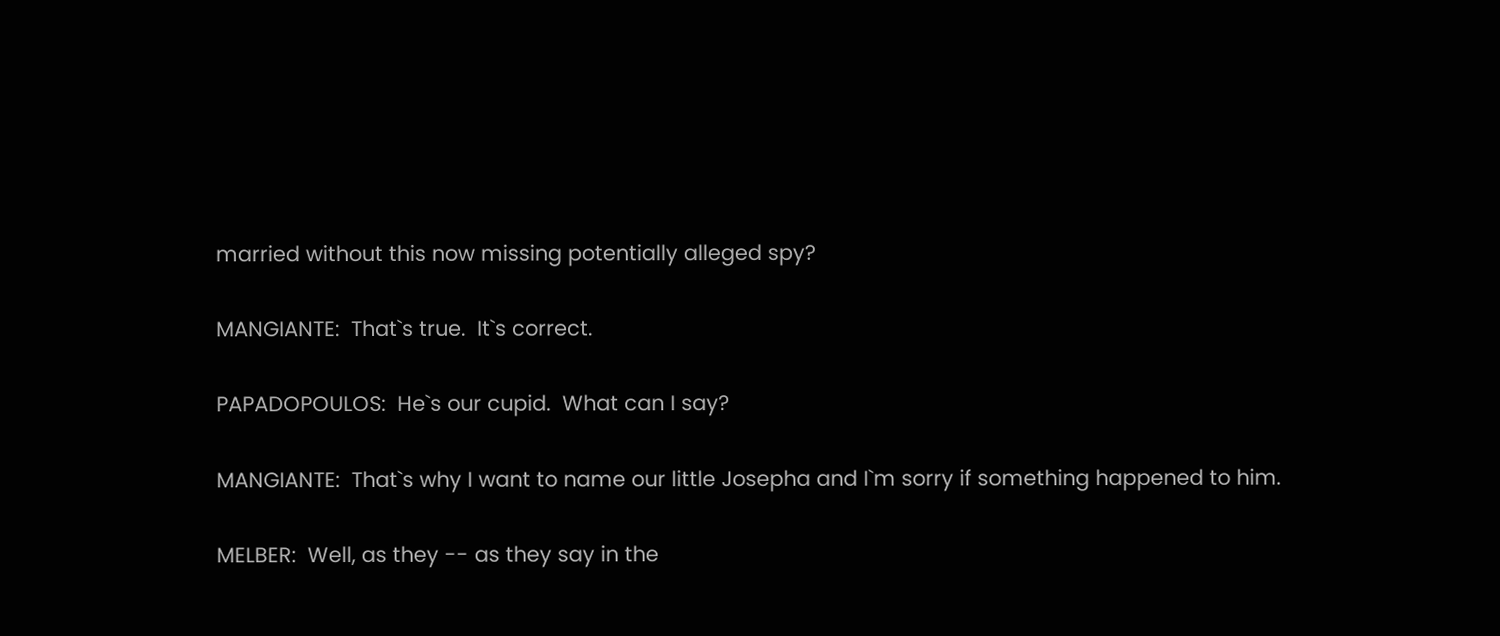married without this now missing potentially alleged spy?

MANGIANTE:  That`s true.  It`s correct.

PAPADOPOULOS:  He`s our cupid.  What can I say?

MANGIANTE:  That`s why I want to name our little Josepha and I`m sorry if something happened to him.

MELBER:  Well, as they -- as they say in the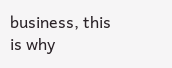business, this is why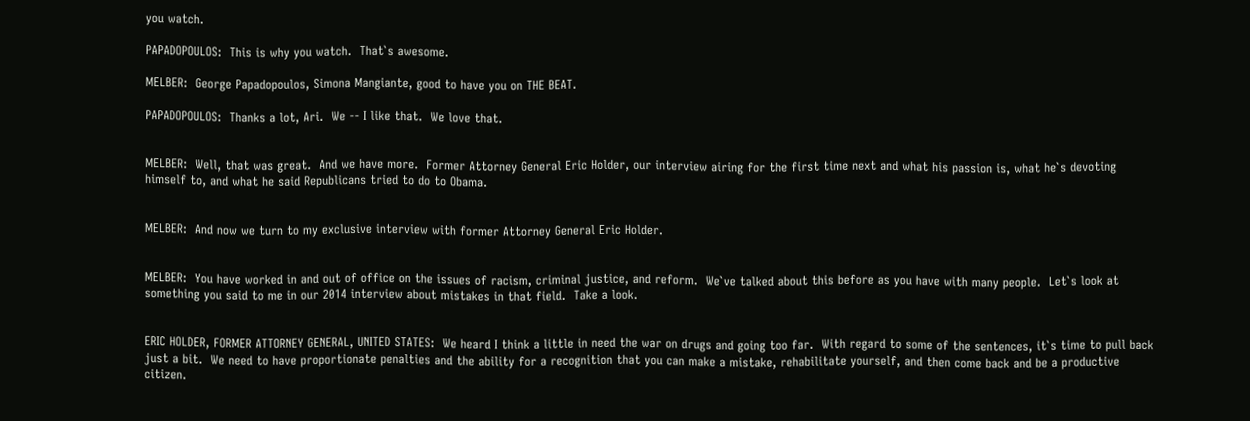you watch.

PAPADOPOULOS:  This is why you watch.  That`s awesome.

MELBER:  George Papadopoulos, Simona Mangiante, good to have you on THE BEAT.

PAPADOPOULOS:  Thanks a lot, Ari.  We -- I like that.  We love that.


MELBER:  Well, that was great.  And we have more.  Former Attorney General Eric Holder, our interview airing for the first time next and what his passion is, what he`s devoting himself to, and what he said Republicans tried to do to Obama.


MELBER:  And now we turn to my exclusive interview with former Attorney General Eric Holder.


MELBER:  You have worked in and out of office on the issues of racism, criminal justice, and reform.  We`ve talked about this before as you have with many people.  Let`s look at something you said to me in our 2014 interview about mistakes in that field.  Take a look.


ERIC HOLDER, FORMER ATTORNEY GENERAL, UNITED STATES:  We heard I think a little in need the war on drugs and going too far.  With regard to some of the sentences, it`s time to pull back just a bit.  We need to have proportionate penalties and the ability for a recognition that you can make a mistake, rehabilitate yourself, and then come back and be a productive citizen.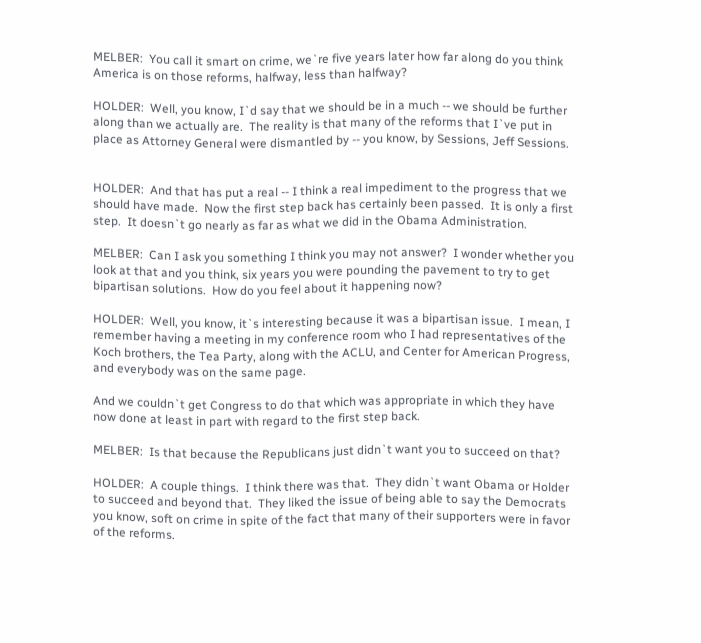MELBER:  You call it smart on crime, we`re five years later how far along do you think America is on those reforms, halfway, less than halfway?

HOLDER:  Well, you know, I`d say that we should be in a much -- we should be further along than we actually are.  The reality is that many of the reforms that I`ve put in place as Attorney General were dismantled by -- you know, by Sessions, Jeff Sessions.


HOLDER:  And that has put a real -- I think a real impediment to the progress that we should have made.  Now the first step back has certainly been passed.  It is only a first step.  It doesn`t go nearly as far as what we did in the Obama Administration.

MELBER:  Can I ask you something I think you may not answer?  I wonder whether you look at that and you think, six years you were pounding the pavement to try to get bipartisan solutions.  How do you feel about it happening now?

HOLDER:  Well, you know, it`s interesting because it was a bipartisan issue.  I mean, I remember having a meeting in my conference room who I had representatives of the Koch brothers, the Tea Party, along with the ACLU, and Center for American Progress, and everybody was on the same page.

And we couldn`t get Congress to do that which was appropriate in which they have now done at least in part with regard to the first step back.

MELBER:  Is that because the Republicans just didn`t want you to succeed on that?

HOLDER:  A couple things.  I think there was that.  They didn`t want Obama or Holder to succeed and beyond that.  They liked the issue of being able to say the Democrats you know, soft on crime in spite of the fact that many of their supporters were in favor of the reforms.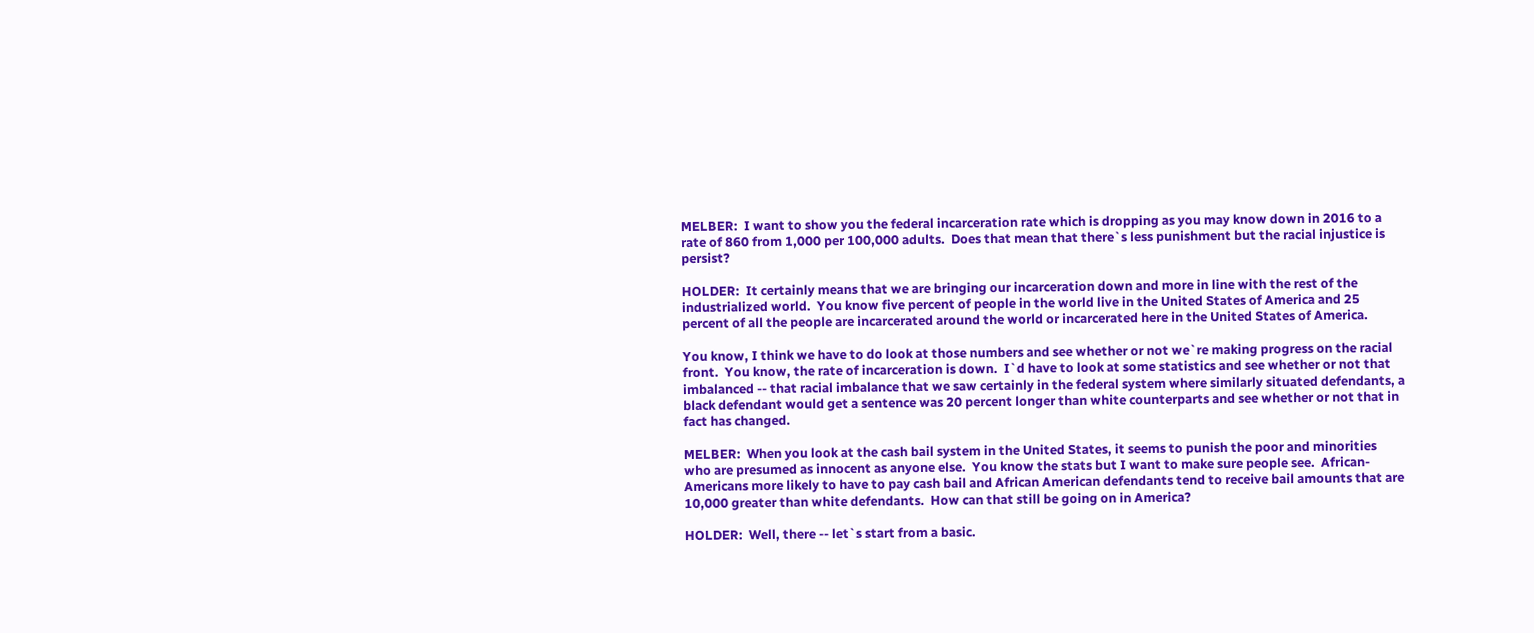MELBER:  I want to show you the federal incarceration rate which is dropping as you may know down in 2016 to a rate of 860 from 1,000 per 100,000 adults.  Does that mean that there`s less punishment but the racial injustice is persist?

HOLDER:  It certainly means that we are bringing our incarceration down and more in line with the rest of the industrialized world.  You know five percent of people in the world live in the United States of America and 25 percent of all the people are incarcerated around the world or incarcerated here in the United States of America.

You know, I think we have to do look at those numbers and see whether or not we`re making progress on the racial front.  You know, the rate of incarceration is down.  I`d have to look at some statistics and see whether or not that imbalanced -- that racial imbalance that we saw certainly in the federal system where similarly situated defendants, a black defendant would get a sentence was 20 percent longer than white counterparts and see whether or not that in fact has changed.

MELBER:  When you look at the cash bail system in the United States, it seems to punish the poor and minorities who are presumed as innocent as anyone else.  You know the stats but I want to make sure people see.  African-Americans more likely to have to pay cash bail and African American defendants tend to receive bail amounts that are 10,000 greater than white defendants.  How can that still be going on in America?

HOLDER:  Well, there -- let`s start from a basic.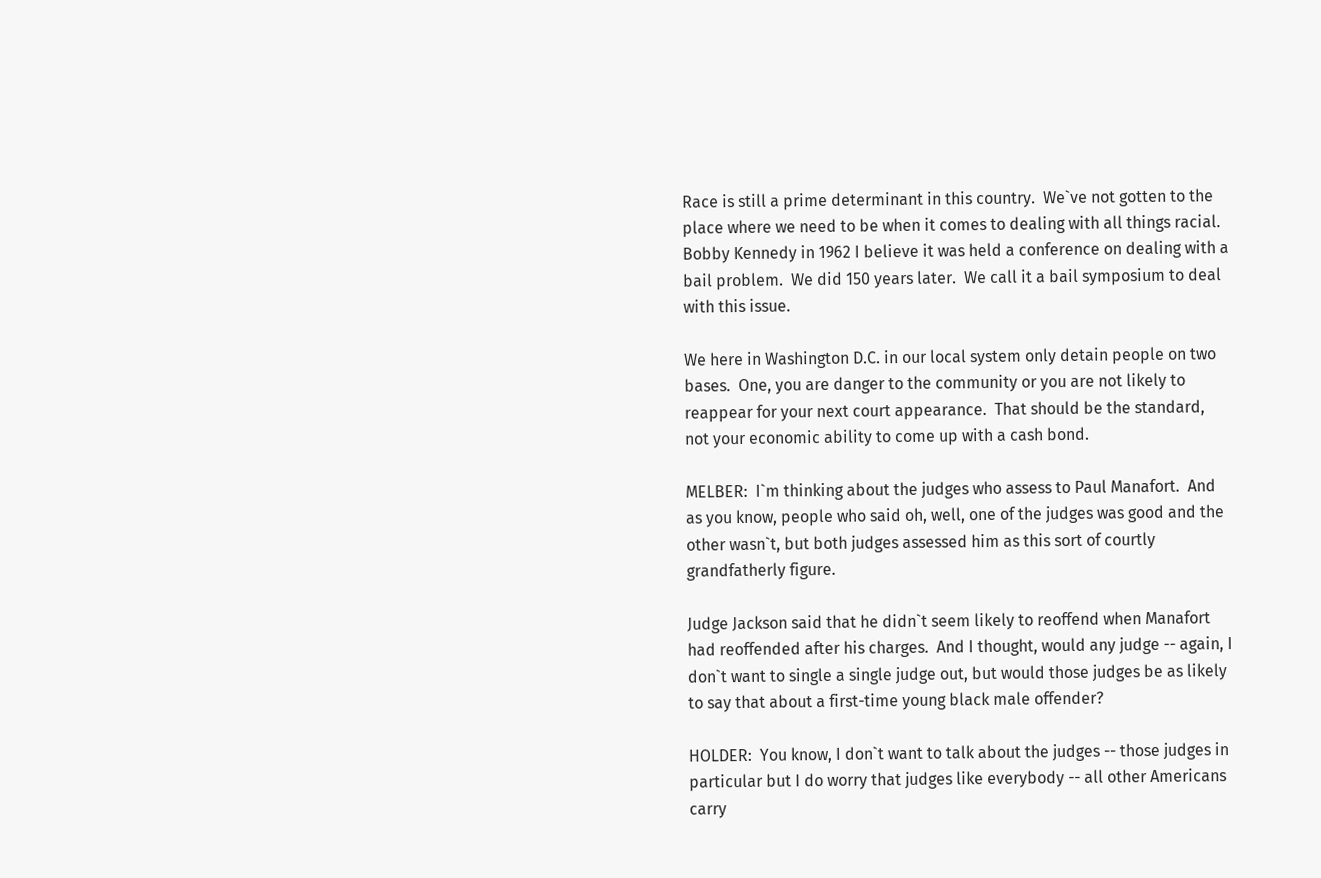Race is still a prime determinant in this country.  We`ve not gotten to the place where we need to be when it comes to dealing with all things racial.  Bobby Kennedy in 1962 I believe it was held a conference on dealing with a bail problem.  We did 150 years later.  We call it a bail symposium to deal with this issue.

We here in Washington D.C. in our local system only detain people on two bases.  One, you are danger to the community or you are not likely to reappear for your next court appearance.  That should be the standard, not your economic ability to come up with a cash bond.

MELBER:  I`m thinking about the judges who assess to Paul Manafort.  And as you know, people who said oh, well, one of the judges was good and the other wasn`t, but both judges assessed him as this sort of courtly grandfatherly figure.

Judge Jackson said that he didn`t seem likely to reoffend when Manafort had reoffended after his charges.  And I thought, would any judge -- again, I don`t want to single a single judge out, but would those judges be as likely to say that about a first-time young black male offender?

HOLDER:  You know, I don`t want to talk about the judges -- those judges in particular but I do worry that judges like everybody -- all other Americans carry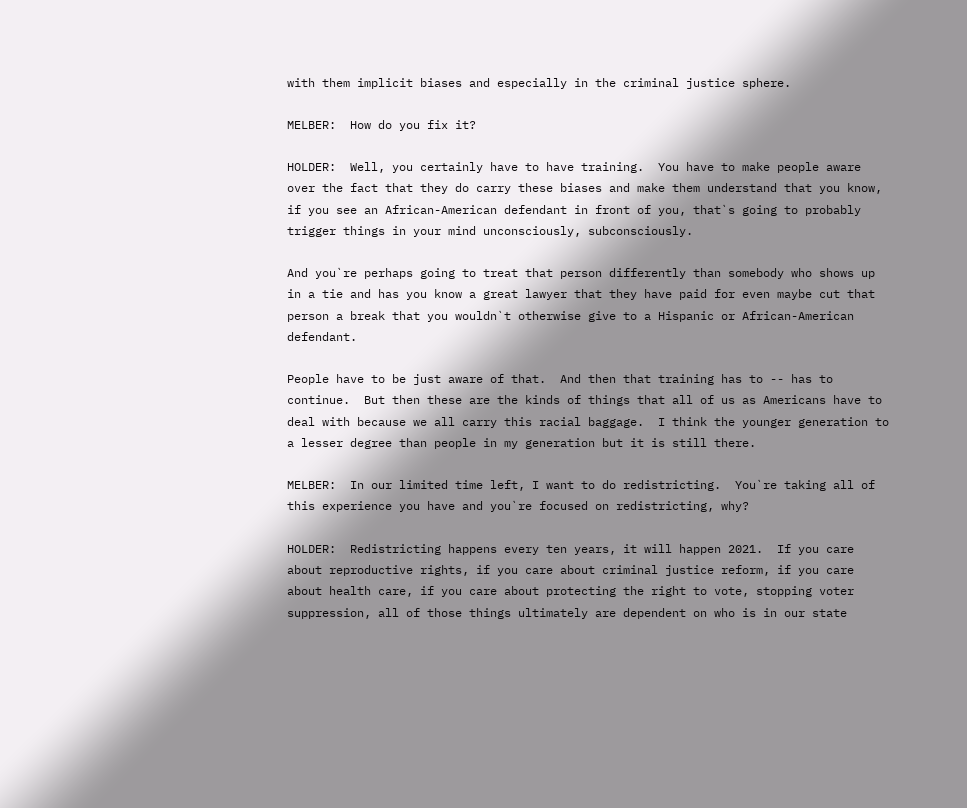with them implicit biases and especially in the criminal justice sphere.

MELBER:  How do you fix it?

HOLDER:  Well, you certainly have to have training.  You have to make people aware over the fact that they do carry these biases and make them understand that you know, if you see an African-American defendant in front of you, that`s going to probably trigger things in your mind unconsciously, subconsciously.

And you`re perhaps going to treat that person differently than somebody who shows up in a tie and has you know a great lawyer that they have paid for even maybe cut that person a break that you wouldn`t otherwise give to a Hispanic or African-American defendant.

People have to be just aware of that.  And then that training has to -- has to continue.  But then these are the kinds of things that all of us as Americans have to deal with because we all carry this racial baggage.  I think the younger generation to a lesser degree than people in my generation but it is still there.

MELBER:  In our limited time left, I want to do redistricting.  You`re taking all of this experience you have and you`re focused on redistricting, why?

HOLDER:  Redistricting happens every ten years, it will happen 2021.  If you care about reproductive rights, if you care about criminal justice reform, if you care about health care, if you care about protecting the right to vote, stopping voter suppression, all of those things ultimately are dependent on who is in our state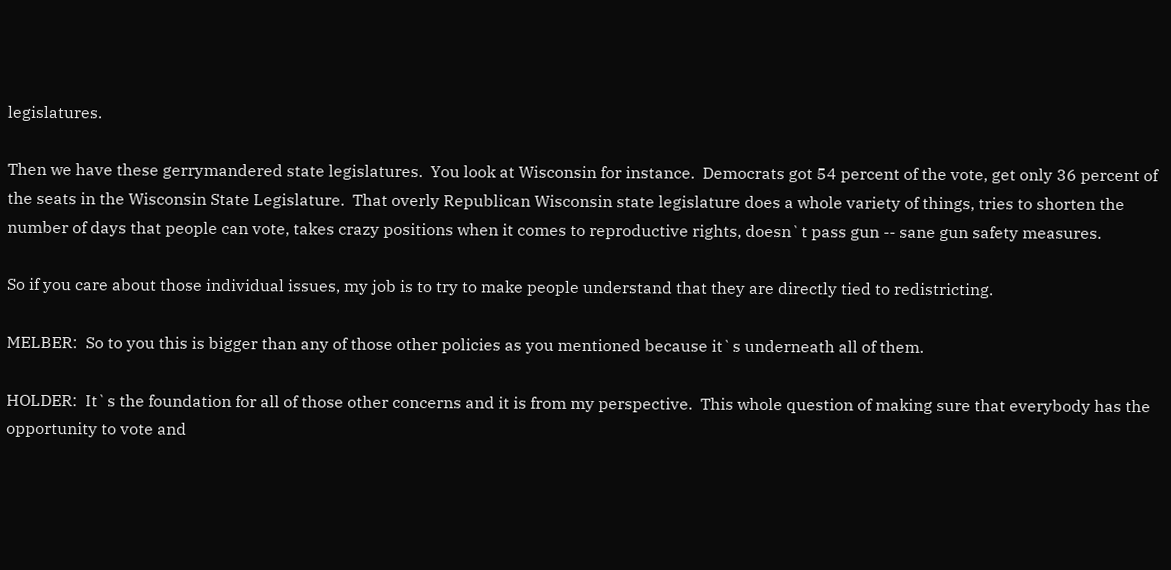legislatures.

Then we have these gerrymandered state legislatures.  You look at Wisconsin for instance.  Democrats got 54 percent of the vote, get only 36 percent of the seats in the Wisconsin State Legislature.  That overly Republican Wisconsin state legislature does a whole variety of things, tries to shorten the number of days that people can vote, takes crazy positions when it comes to reproductive rights, doesn`t pass gun -- sane gun safety measures.

So if you care about those individual issues, my job is to try to make people understand that they are directly tied to redistricting.

MELBER:  So to you this is bigger than any of those other policies as you mentioned because it`s underneath all of them.

HOLDER:  It`s the foundation for all of those other concerns and it is from my perspective.  This whole question of making sure that everybody has the opportunity to vote and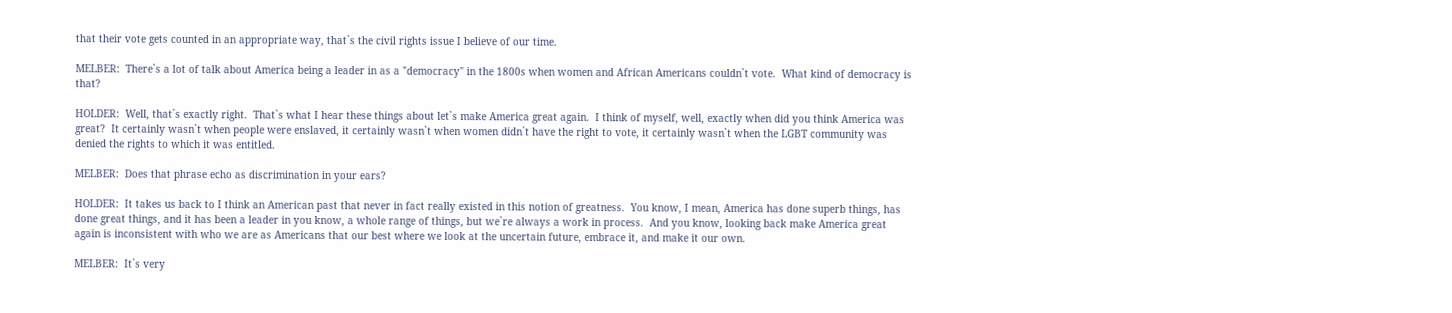that their vote gets counted in an appropriate way, that`s the civil rights issue I believe of our time.

MELBER:  There`s a lot of talk about America being a leader in as a "democracy" in the 1800s when women and African Americans couldn`t vote.  What kind of democracy is that?

HOLDER:  Well, that`s exactly right.  That`s what I hear these things about let`s make America great again.  I think of myself, well, exactly when did you think America was great?  It certainly wasn`t when people were enslaved, it certainly wasn`t when women didn`t have the right to vote, it certainly wasn`t when the LGBT community was denied the rights to which it was entitled.

MELBER:  Does that phrase echo as discrimination in your ears?

HOLDER:  It takes us back to I think an American past that never in fact really existed in this notion of greatness.  You know, I mean, America has done superb things, has done great things, and it has been a leader in you know, a whole range of things, but we`re always a work in process.  And you know, looking back make America great again is inconsistent with who we are as Americans that our best where we look at the uncertain future, embrace it, and make it our own.

MELBER:  It`s very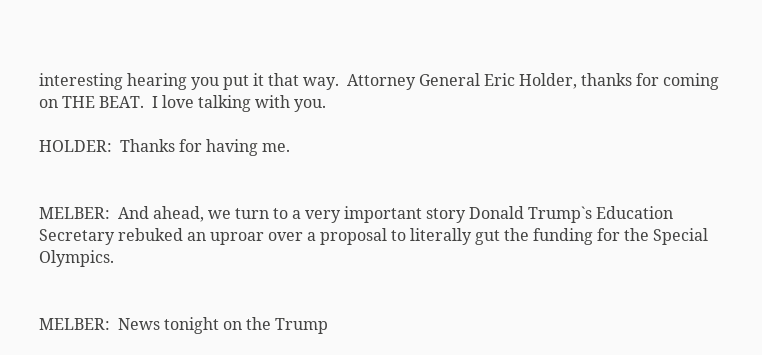interesting hearing you put it that way.  Attorney General Eric Holder, thanks for coming on THE BEAT.  I love talking with you.

HOLDER:  Thanks for having me.


MELBER:  And ahead, we turn to a very important story Donald Trump`s Education Secretary rebuked an uproar over a proposal to literally gut the funding for the Special Olympics.


MELBER:  News tonight on the Trump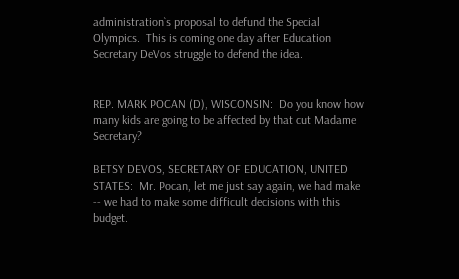administration`s proposal to defund the Special Olympics.  This is coming one day after Education Secretary DeVos struggle to defend the idea.


REP. MARK POCAN (D), WISCONSIN:  Do you know how many kids are going to be affected by that cut Madame Secretary?

BETSY DEVOS, SECRETARY OF EDUCATION, UNITED STATES:  Mr. Pocan, let me just say again, we had make -- we had to make some difficult decisions with this budget.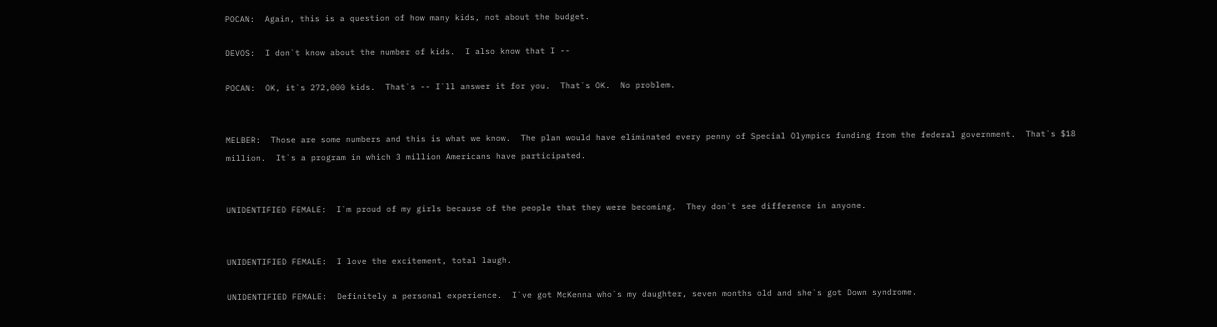POCAN:  Again, this is a question of how many kids, not about the budget.

DEVOS:  I don`t know about the number of kids.  I also know that I --

POCAN:  OK, it`s 272,000 kids.  That`s -- I`ll answer it for you.  That`s OK.  No problem.


MELBER:  Those are some numbers and this is what we know.  The plan would have eliminated every penny of Special Olympics funding from the federal government.  That`s $18 million.  It`s a program in which 3 million Americans have participated.


UNIDENTIFIED FEMALE:  I`m proud of my girls because of the people that they were becoming.  They don`t see difference in anyone.


UNIDENTIFIED FEMALE:  I love the excitement, total laugh.

UNIDENTIFIED FEMALE:  Definitely a personal experience.  I`ve got McKenna who`s my daughter, seven months old and she`s got Down syndrome.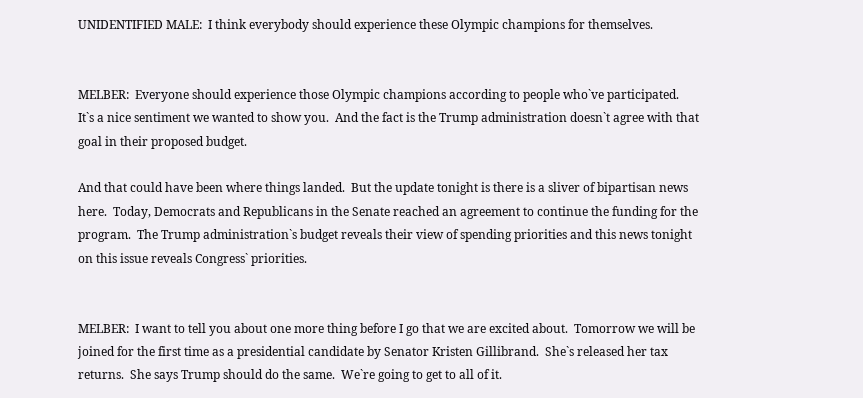UNIDENTIFIED MALE:  I think everybody should experience these Olympic champions for themselves.


MELBER:  Everyone should experience those Olympic champions according to people who`ve participated.  It`s a nice sentiment we wanted to show you.  And the fact is the Trump administration doesn`t agree with that goal in their proposed budget.

And that could have been where things landed.  But the update tonight is there is a sliver of bipartisan news here.  Today, Democrats and Republicans in the Senate reached an agreement to continue the funding for the program.  The Trump administration`s budget reveals their view of spending priorities and this news tonight on this issue reveals Congress` priorities.


MELBER:  I want to tell you about one more thing before I go that we are excited about.  Tomorrow we will be joined for the first time as a presidential candidate by Senator Kristen Gillibrand.  She`s released her tax returns.  She says Trump should do the same.  We`re going to get to all of it.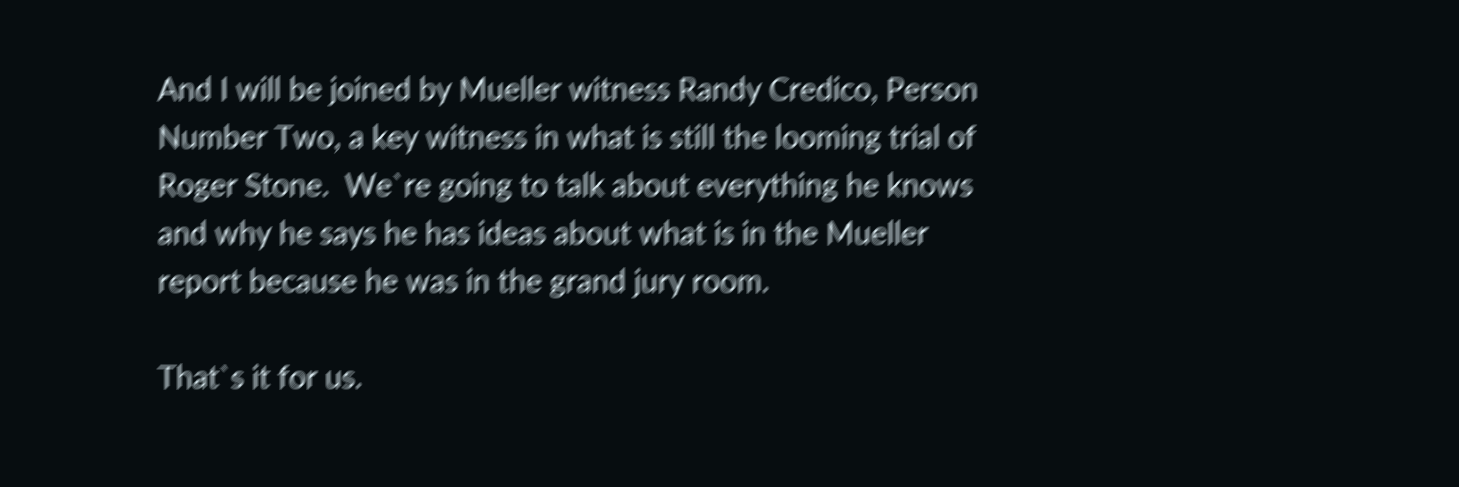And I will be joined by Mueller witness Randy Credico, Person Number Two, a key witness in what is still the looming trial of Roger Stone.  We`re going to talk about everything he knows and why he says he has ideas about what is in the Mueller report because he was in the grand jury room.

That`s it for us.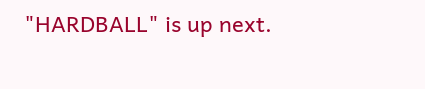"HARDBALL" is up next.